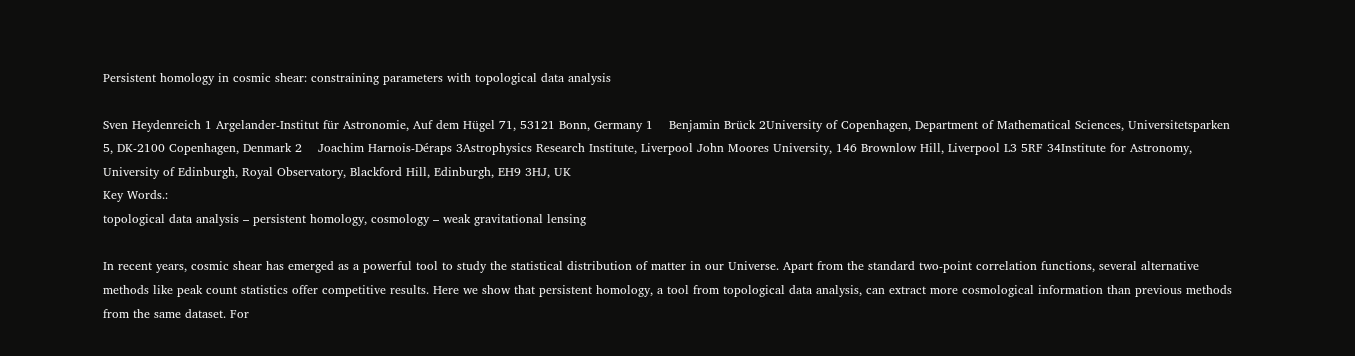Persistent homology in cosmic shear: constraining parameters with topological data analysis

Sven Heydenreich 1 Argelander-Institut für Astronomie, Auf dem Hügel 71, 53121 Bonn, Germany 1    Benjamin Brück 2University of Copenhagen, Department of Mathematical Sciences, Universitetsparken 5, DK-2100 Copenhagen, Denmark 2    Joachim Harnois-Déraps 3Astrophysics Research Institute, Liverpool John Moores University, 146 Brownlow Hill, Liverpool L3 5RF 34Institute for Astronomy, University of Edinburgh, Royal Observatory, Blackford Hill, Edinburgh, EH9 3HJ, UK
Key Words.:
topological data analysis – persistent homology, cosmology – weak gravitational lensing

In recent years, cosmic shear has emerged as a powerful tool to study the statistical distribution of matter in our Universe. Apart from the standard two-point correlation functions, several alternative methods like peak count statistics offer competitive results. Here we show that persistent homology, a tool from topological data analysis, can extract more cosmological information than previous methods from the same dataset. For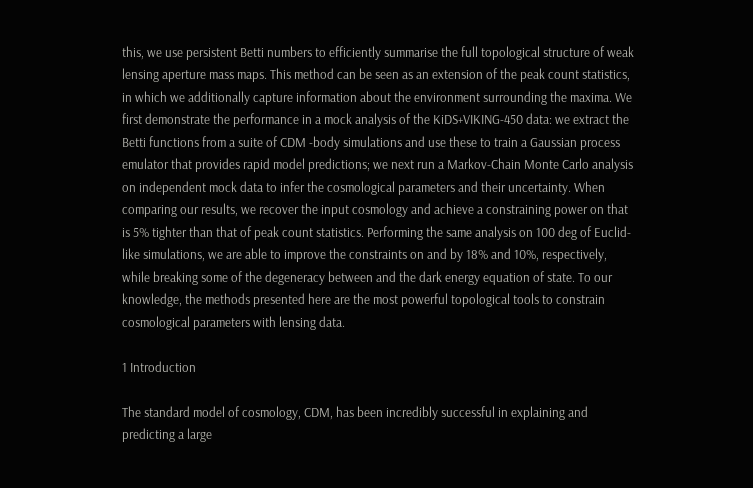this, we use persistent Betti numbers to efficiently summarise the full topological structure of weak lensing aperture mass maps. This method can be seen as an extension of the peak count statistics, in which we additionally capture information about the environment surrounding the maxima. We first demonstrate the performance in a mock analysis of the KiDS+VIKING-450 data: we extract the Betti functions from a suite of CDM -body simulations and use these to train a Gaussian process emulator that provides rapid model predictions; we next run a Markov-Chain Monte Carlo analysis on independent mock data to infer the cosmological parameters and their uncertainty. When comparing our results, we recover the input cosmology and achieve a constraining power on that is 5% tighter than that of peak count statistics. Performing the same analysis on 100 deg of Euclid-like simulations, we are able to improve the constraints on and by 18% and 10%, respectively, while breaking some of the degeneracy between and the dark energy equation of state. To our knowledge, the methods presented here are the most powerful topological tools to constrain cosmological parameters with lensing data.

1 Introduction

The standard model of cosmology, CDM, has been incredibly successful in explaining and predicting a large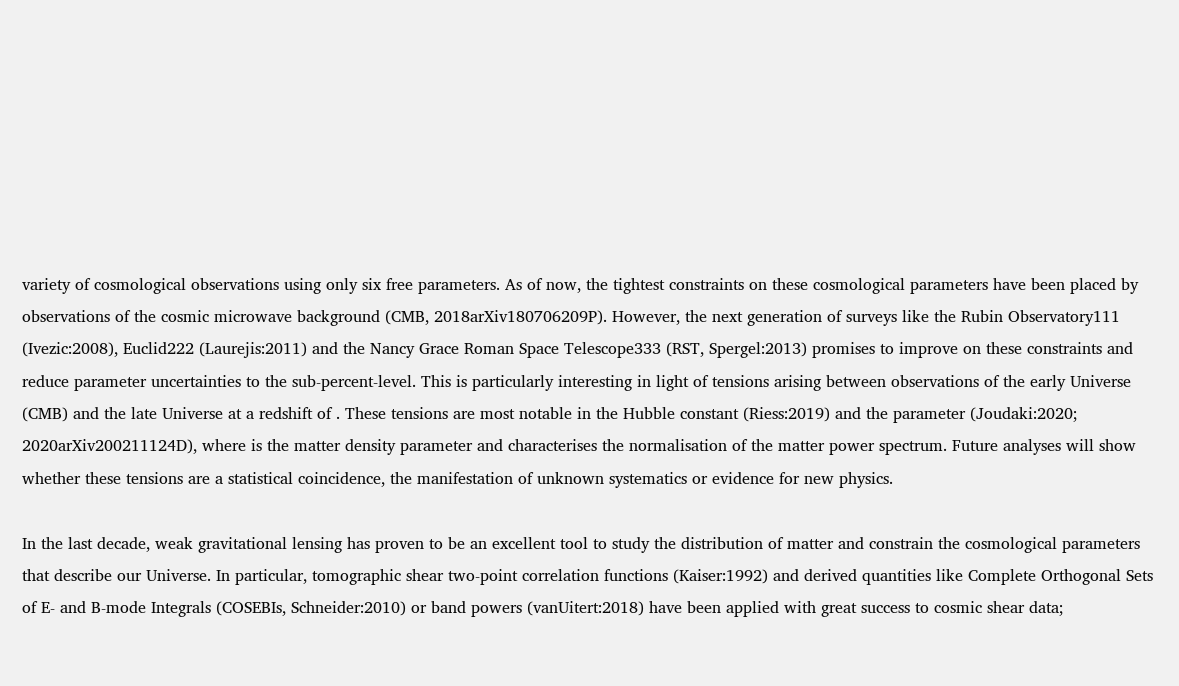variety of cosmological observations using only six free parameters. As of now, the tightest constraints on these cosmological parameters have been placed by observations of the cosmic microwave background (CMB, 2018arXiv180706209P). However, the next generation of surveys like the Rubin Observatory111 (Ivezic:2008), Euclid222 (Laurejis:2011) and the Nancy Grace Roman Space Telescope333 (RST, Spergel:2013) promises to improve on these constraints and reduce parameter uncertainties to the sub-percent-level. This is particularly interesting in light of tensions arising between observations of the early Universe (CMB) and the late Universe at a redshift of . These tensions are most notable in the Hubble constant (Riess:2019) and the parameter (Joudaki:2020; 2020arXiv200211124D), where is the matter density parameter and characterises the normalisation of the matter power spectrum. Future analyses will show whether these tensions are a statistical coincidence, the manifestation of unknown systematics or evidence for new physics.

In the last decade, weak gravitational lensing has proven to be an excellent tool to study the distribution of matter and constrain the cosmological parameters that describe our Universe. In particular, tomographic shear two-point correlation functions (Kaiser:1992) and derived quantities like Complete Orthogonal Sets of E- and B-mode Integrals (COSEBIs, Schneider:2010) or band powers (vanUitert:2018) have been applied with great success to cosmic shear data;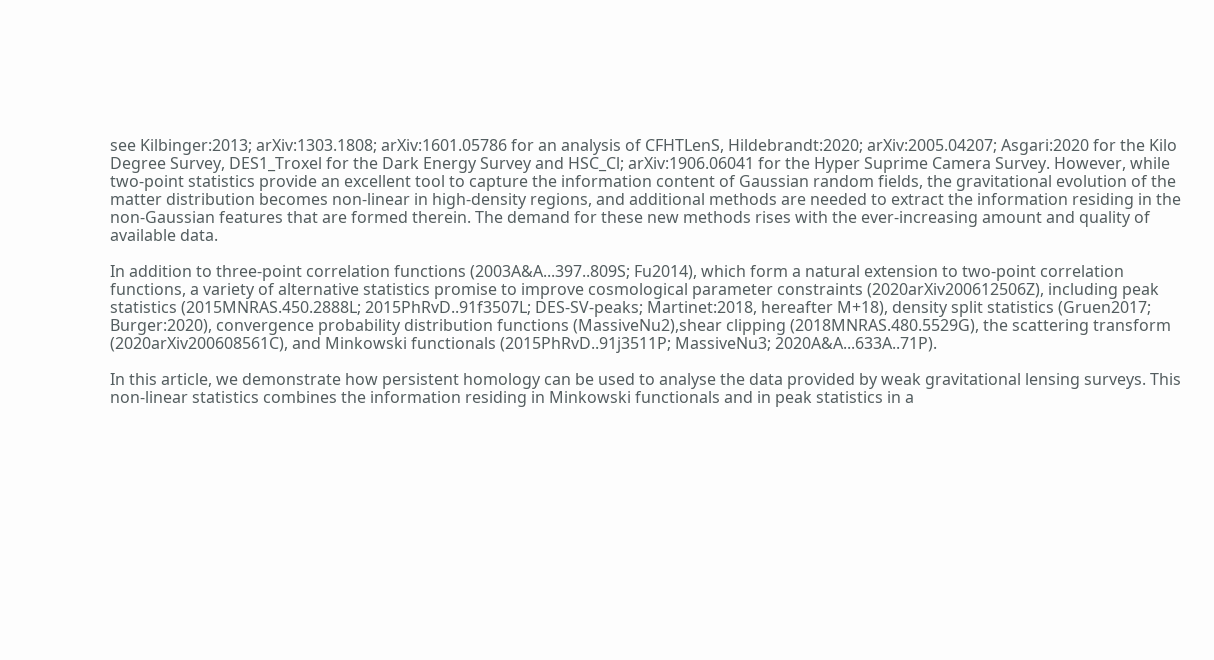see Kilbinger:2013; arXiv:1303.1808; arXiv:1601.05786 for an analysis of CFHTLenS, Hildebrandt:2020; arXiv:2005.04207; Asgari:2020 for the Kilo Degree Survey, DES1_Troxel for the Dark Energy Survey and HSC_Cl; arXiv:1906.06041 for the Hyper Suprime Camera Survey. However, while two-point statistics provide an excellent tool to capture the information content of Gaussian random fields, the gravitational evolution of the matter distribution becomes non-linear in high-density regions, and additional methods are needed to extract the information residing in the non-Gaussian features that are formed therein. The demand for these new methods rises with the ever-increasing amount and quality of available data.

In addition to three-point correlation functions (2003A&A...397..809S; Fu2014), which form a natural extension to two-point correlation functions, a variety of alternative statistics promise to improve cosmological parameter constraints (2020arXiv200612506Z), including peak statistics (2015MNRAS.450.2888L; 2015PhRvD..91f3507L; DES-SV-peaks; Martinet:2018, hereafter M+18), density split statistics (Gruen2017; Burger:2020), convergence probability distribution functions (MassiveNu2),shear clipping (2018MNRAS.480.5529G), the scattering transform (2020arXiv200608561C), and Minkowski functionals (2015PhRvD..91j3511P; MassiveNu3; 2020A&A...633A..71P).

In this article, we demonstrate how persistent homology can be used to analyse the data provided by weak gravitational lensing surveys. This non-linear statistics combines the information residing in Minkowski functionals and in peak statistics in a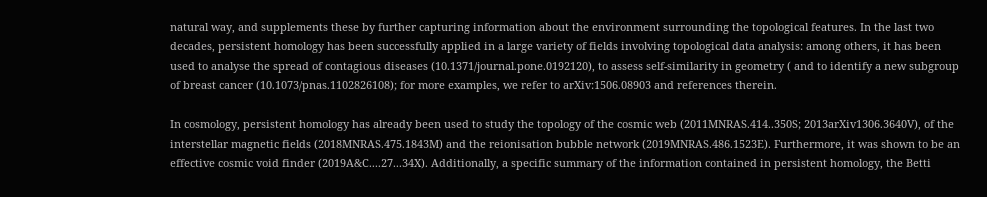natural way, and supplements these by further capturing information about the environment surrounding the topological features. In the last two decades, persistent homology has been successfully applied in a large variety of fields involving topological data analysis: among others, it has been used to analyse the spread of contagious diseases (10.1371/journal.pone.0192120), to assess self-similarity in geometry ( and to identify a new subgroup of breast cancer (10.1073/pnas.1102826108); for more examples, we refer to arXiv:1506.08903 and references therein.

In cosmology, persistent homology has already been used to study the topology of the cosmic web (2011MNRAS.414..350S; 2013arXiv1306.3640V), of the interstellar magnetic fields (2018MNRAS.475.1843M) and the reionisation bubble network (2019MNRAS.486.1523E). Furthermore, it was shown to be an effective cosmic void finder (2019A&C....27...34X). Additionally, a specific summary of the information contained in persistent homology, the Betti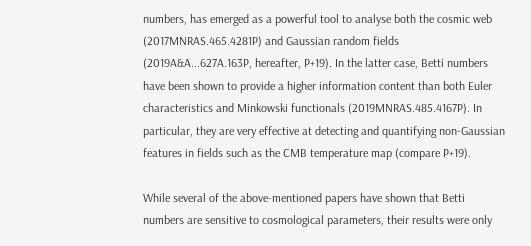numbers, has emerged as a powerful tool to analyse both the cosmic web (2017MNRAS.465.4281P) and Gaussian random fields (2019A&A...627A.163P, hereafter, P+19). In the latter case, Betti numbers have been shown to provide a higher information content than both Euler characteristics and Minkowski functionals (2019MNRAS.485.4167P). In particular, they are very effective at detecting and quantifying non-Gaussian features in fields such as the CMB temperature map (compare P+19).

While several of the above-mentioned papers have shown that Betti numbers are sensitive to cosmological parameters, their results were only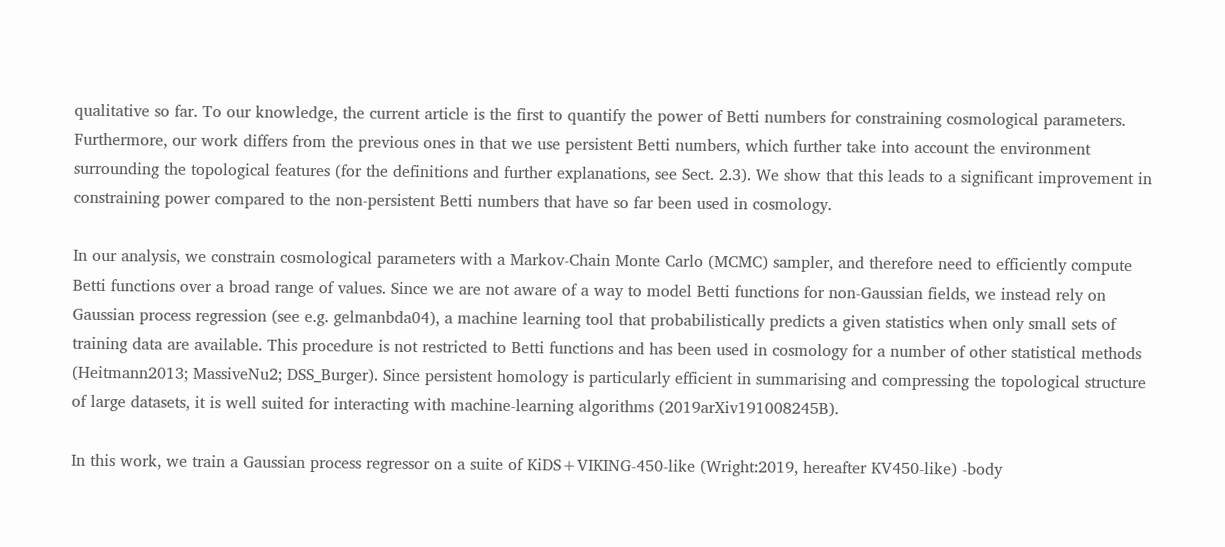qualitative so far. To our knowledge, the current article is the first to quantify the power of Betti numbers for constraining cosmological parameters. Furthermore, our work differs from the previous ones in that we use persistent Betti numbers, which further take into account the environment surrounding the topological features (for the definitions and further explanations, see Sect. 2.3). We show that this leads to a significant improvement in constraining power compared to the non-persistent Betti numbers that have so far been used in cosmology.

In our analysis, we constrain cosmological parameters with a Markov-Chain Monte Carlo (MCMC) sampler, and therefore need to efficiently compute Betti functions over a broad range of values. Since we are not aware of a way to model Betti functions for non-Gaussian fields, we instead rely on Gaussian process regression (see e.g. gelmanbda04), a machine learning tool that probabilistically predicts a given statistics when only small sets of training data are available. This procedure is not restricted to Betti functions and has been used in cosmology for a number of other statistical methods (Heitmann2013; MassiveNu2; DSS_Burger). Since persistent homology is particularly efficient in summarising and compressing the topological structure of large datasets, it is well suited for interacting with machine-learning algorithms (2019arXiv191008245B).

In this work, we train a Gaussian process regressor on a suite of KiDS+VIKING-450-like (Wright:2019, hereafter KV450-like) -body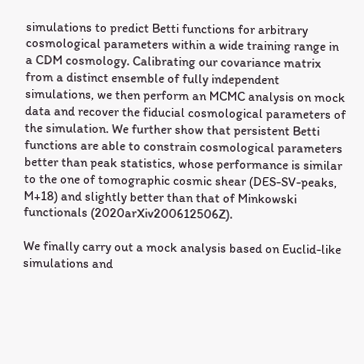simulations to predict Betti functions for arbitrary cosmological parameters within a wide training range in a CDM cosmology. Calibrating our covariance matrix from a distinct ensemble of fully independent simulations, we then perform an MCMC analysis on mock data and recover the fiducial cosmological parameters of the simulation. We further show that persistent Betti functions are able to constrain cosmological parameters better than peak statistics, whose performance is similar to the one of tomographic cosmic shear (DES-SV-peaks, M+18) and slightly better than that of Minkowski functionals (2020arXiv200612506Z).

We finally carry out a mock analysis based on Euclid-like simulations and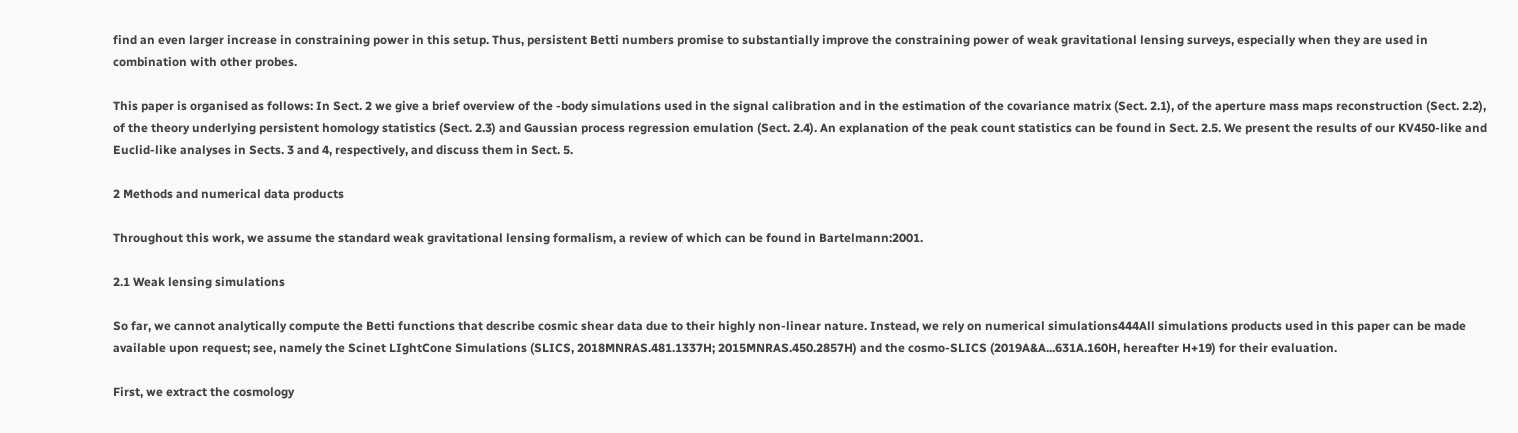find an even larger increase in constraining power in this setup. Thus, persistent Betti numbers promise to substantially improve the constraining power of weak gravitational lensing surveys, especially when they are used in combination with other probes.

This paper is organised as follows: In Sect. 2 we give a brief overview of the -body simulations used in the signal calibration and in the estimation of the covariance matrix (Sect. 2.1), of the aperture mass maps reconstruction (Sect. 2.2), of the theory underlying persistent homology statistics (Sect. 2.3) and Gaussian process regression emulation (Sect. 2.4). An explanation of the peak count statistics can be found in Sect. 2.5. We present the results of our KV450-like and Euclid-like analyses in Sects. 3 and 4, respectively, and discuss them in Sect. 5.

2 Methods and numerical data products

Throughout this work, we assume the standard weak gravitational lensing formalism, a review of which can be found in Bartelmann:2001.

2.1 Weak lensing simulations

So far, we cannot analytically compute the Betti functions that describe cosmic shear data due to their highly non-linear nature. Instead, we rely on numerical simulations444All simulations products used in this paper can be made available upon request; see, namely the Scinet LIghtCone Simulations (SLICS, 2018MNRAS.481.1337H; 2015MNRAS.450.2857H) and the cosmo-SLICS (2019A&A...631A.160H, hereafter H+19) for their evaluation.

First, we extract the cosmology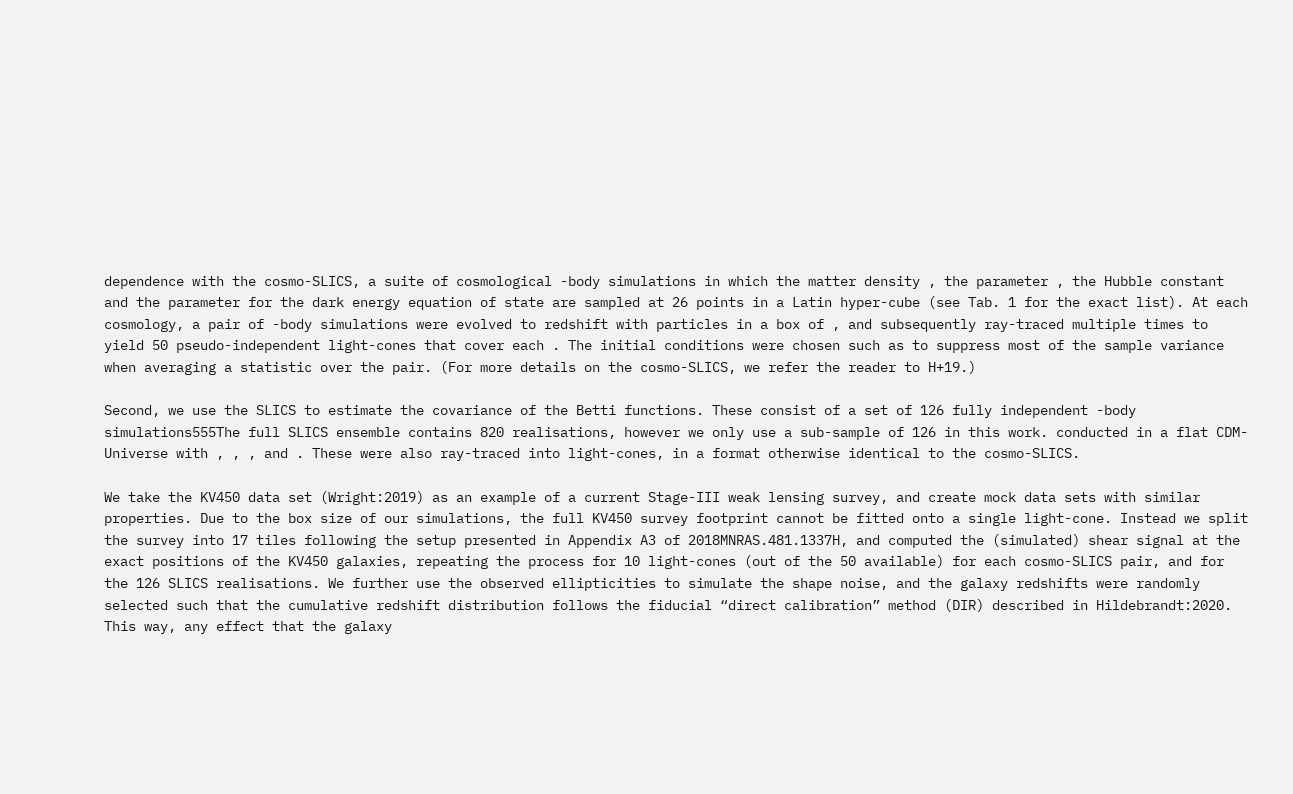dependence with the cosmo-SLICS, a suite of cosmological -body simulations in which the matter density , the parameter , the Hubble constant and the parameter for the dark energy equation of state are sampled at 26 points in a Latin hyper-cube (see Tab. 1 for the exact list). At each cosmology, a pair of -body simulations were evolved to redshift with particles in a box of , and subsequently ray-traced multiple times to yield 50 pseudo-independent light-cones that cover each . The initial conditions were chosen such as to suppress most of the sample variance when averaging a statistic over the pair. (For more details on the cosmo-SLICS, we refer the reader to H+19.)

Second, we use the SLICS to estimate the covariance of the Betti functions. These consist of a set of 126 fully independent -body simulations555The full SLICS ensemble contains 820 realisations, however we only use a sub-sample of 126 in this work. conducted in a flat CDM-Universe with , , , and . These were also ray-traced into light-cones, in a format otherwise identical to the cosmo-SLICS.

We take the KV450 data set (Wright:2019) as an example of a current Stage-III weak lensing survey, and create mock data sets with similar properties. Due to the box size of our simulations, the full KV450 survey footprint cannot be fitted onto a single light-cone. Instead we split the survey into 17 tiles following the setup presented in Appendix A3 of 2018MNRAS.481.1337H, and computed the (simulated) shear signal at the exact positions of the KV450 galaxies, repeating the process for 10 light-cones (out of the 50 available) for each cosmo-SLICS pair, and for the 126 SLICS realisations. We further use the observed ellipticities to simulate the shape noise, and the galaxy redshifts were randomly selected such that the cumulative redshift distribution follows the fiducial “direct calibration” method (DIR) described in Hildebrandt:2020. This way, any effect that the galaxy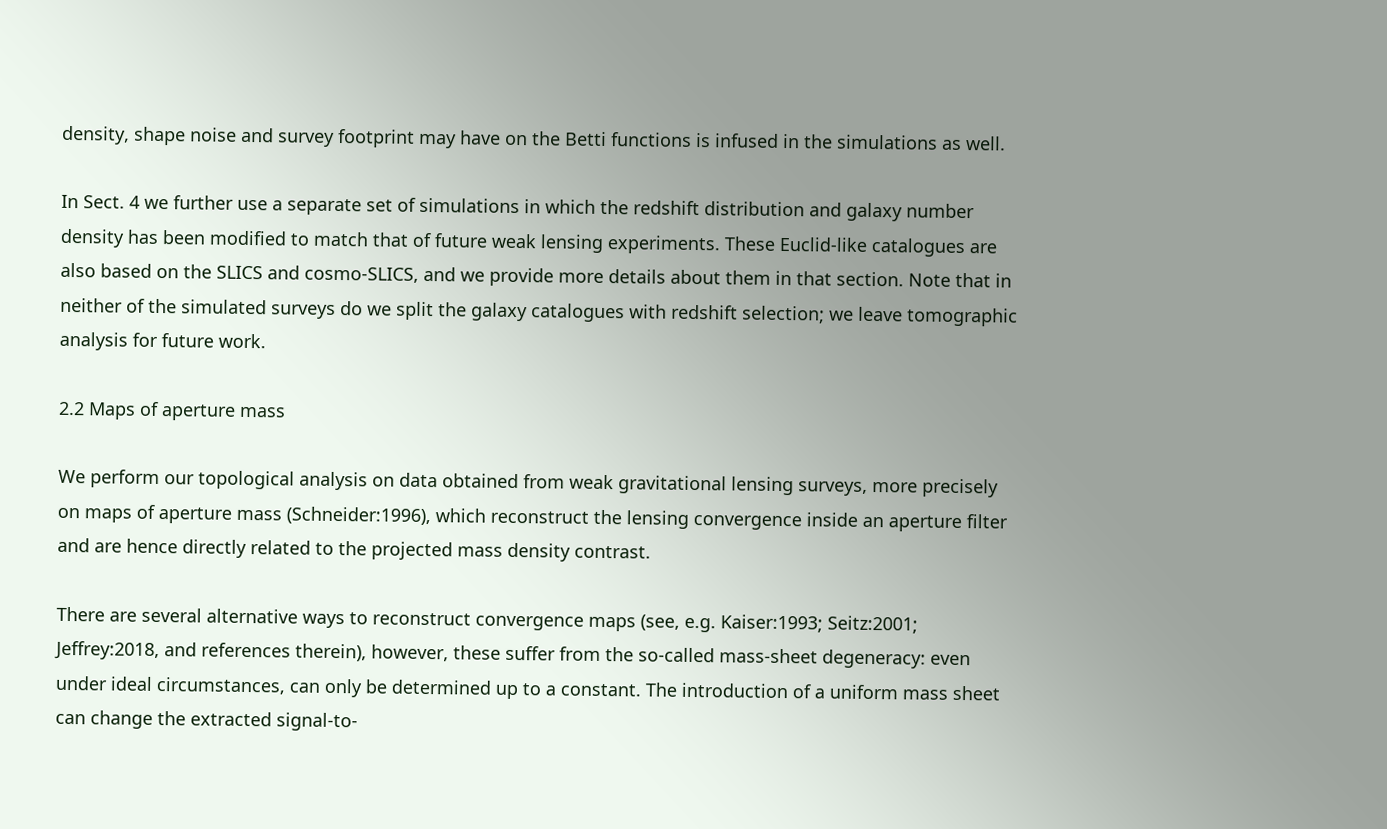density, shape noise and survey footprint may have on the Betti functions is infused in the simulations as well.

In Sect. 4 we further use a separate set of simulations in which the redshift distribution and galaxy number density has been modified to match that of future weak lensing experiments. These Euclid-like catalogues are also based on the SLICS and cosmo-SLICS, and we provide more details about them in that section. Note that in neither of the simulated surveys do we split the galaxy catalogues with redshift selection; we leave tomographic analysis for future work.

2.2 Maps of aperture mass

We perform our topological analysis on data obtained from weak gravitational lensing surveys, more precisely on maps of aperture mass (Schneider:1996), which reconstruct the lensing convergence inside an aperture filter and are hence directly related to the projected mass density contrast.

There are several alternative ways to reconstruct convergence maps (see, e.g. Kaiser:1993; Seitz:2001; Jeffrey:2018, and references therein), however, these suffer from the so-called mass-sheet degeneracy: even under ideal circumstances, can only be determined up to a constant. The introduction of a uniform mass sheet can change the extracted signal-to-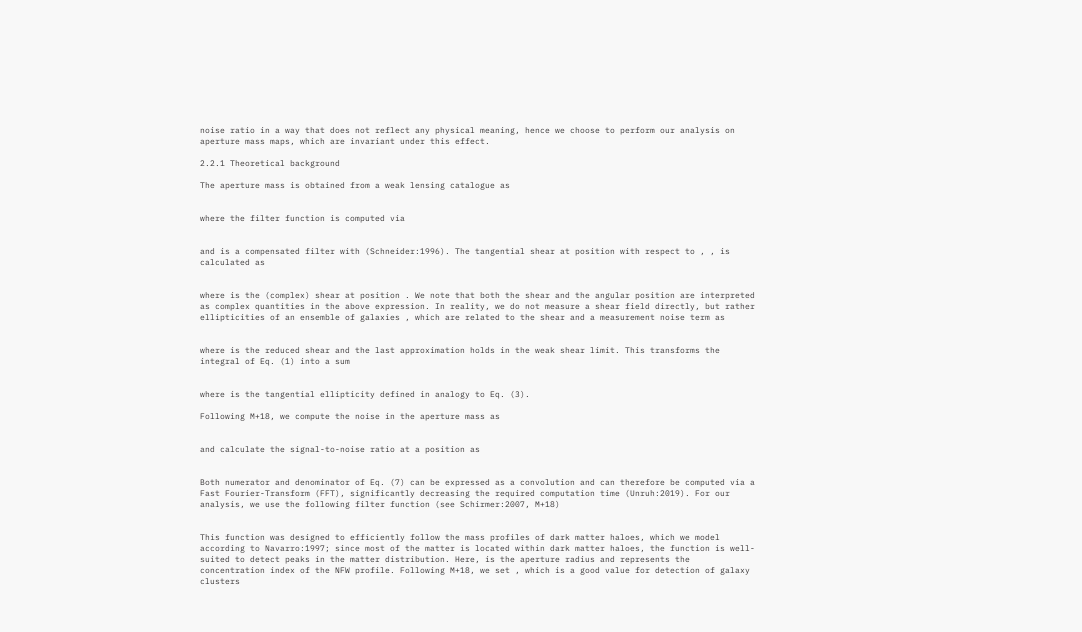noise ratio in a way that does not reflect any physical meaning, hence we choose to perform our analysis on aperture mass maps, which are invariant under this effect.

2.2.1 Theoretical background

The aperture mass is obtained from a weak lensing catalogue as


where the filter function is computed via


and is a compensated filter with (Schneider:1996). The tangential shear at position with respect to , , is calculated as


where is the (complex) shear at position . We note that both the shear and the angular position are interpreted as complex quantities in the above expression. In reality, we do not measure a shear field directly, but rather ellipticities of an ensemble of galaxies , which are related to the shear and a measurement noise term as


where is the reduced shear and the last approximation holds in the weak shear limit. This transforms the integral of Eq. (1) into a sum


where is the tangential ellipticity defined in analogy to Eq. (3).

Following M+18, we compute the noise in the aperture mass as


and calculate the signal-to-noise ratio at a position as


Both numerator and denominator of Eq. (7) can be expressed as a convolution and can therefore be computed via a Fast Fourier-Transform (FFT), significantly decreasing the required computation time (Unruh:2019). For our analysis, we use the following filter function (see Schirmer:2007, M+18)


This function was designed to efficiently follow the mass profiles of dark matter haloes, which we model according to Navarro:1997; since most of the matter is located within dark matter haloes, the function is well-suited to detect peaks in the matter distribution. Here, is the aperture radius and represents the concentration index of the NFW profile. Following M+18, we set , which is a good value for detection of galaxy clusters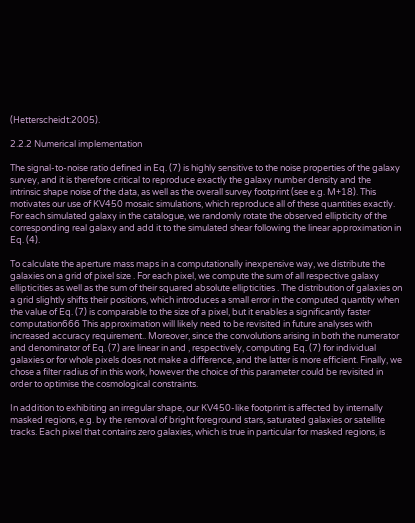(Hetterscheidt:2005).

2.2.2 Numerical implementation

The signal-to-noise ratio defined in Eq. (7) is highly sensitive to the noise properties of the galaxy survey, and it is therefore critical to reproduce exactly the galaxy number density and the intrinsic shape noise of the data, as well as the overall survey footprint (see e.g. M+18). This motivates our use of KV450 mosaic simulations, which reproduce all of these quantities exactly. For each simulated galaxy in the catalogue, we randomly rotate the observed ellipticity of the corresponding real galaxy and add it to the simulated shear following the linear approximation in Eq. (4).

To calculate the aperture mass maps in a computationally inexpensive way, we distribute the galaxies on a grid of pixel size . For each pixel, we compute the sum of all respective galaxy ellipticities as well as the sum of their squared absolute ellipticities . The distribution of galaxies on a grid slightly shifts their positions, which introduces a small error in the computed quantity when the value of Eq. (7) is comparable to the size of a pixel, but it enables a significantly faster computation666 This approximation will likely need to be revisited in future analyses with increased accuracy requirement.. Moreover, since the convolutions arising in both the numerator and denominator of Eq. (7) are linear in and , respectively, computing Eq. (7) for individual galaxies or for whole pixels does not make a difference, and the latter is more efficient. Finally, we chose a filter radius of in this work, however the choice of this parameter could be revisited in order to optimise the cosmological constraints.

In addition to exhibiting an irregular shape, our KV450-like footprint is affected by internally masked regions, e.g. by the removal of bright foreground stars, saturated galaxies or satellite tracks. Each pixel that contains zero galaxies, which is true in particular for masked regions, is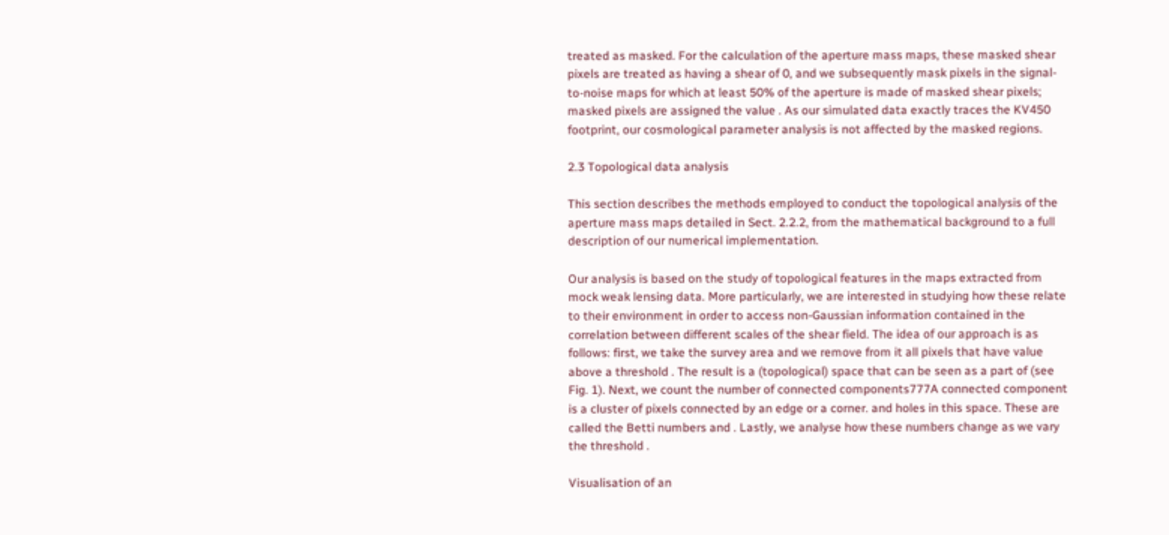treated as masked. For the calculation of the aperture mass maps, these masked shear pixels are treated as having a shear of 0, and we subsequently mask pixels in the signal-to-noise maps for which at least 50% of the aperture is made of masked shear pixels; masked pixels are assigned the value . As our simulated data exactly traces the KV450 footprint, our cosmological parameter analysis is not affected by the masked regions.

2.3 Topological data analysis

This section describes the methods employed to conduct the topological analysis of the aperture mass maps detailed in Sect. 2.2.2, from the mathematical background to a full description of our numerical implementation.

Our analysis is based on the study of topological features in the maps extracted from mock weak lensing data. More particularly, we are interested in studying how these relate to their environment in order to access non-Gaussian information contained in the correlation between different scales of the shear field. The idea of our approach is as follows: first, we take the survey area and we remove from it all pixels that have value above a threshold . The result is a (topological) space that can be seen as a part of (see Fig. 1). Next, we count the number of connected components777A connected component is a cluster of pixels connected by an edge or a corner. and holes in this space. These are called the Betti numbers and . Lastly, we analyse how these numbers change as we vary the threshold .

Visualisation of an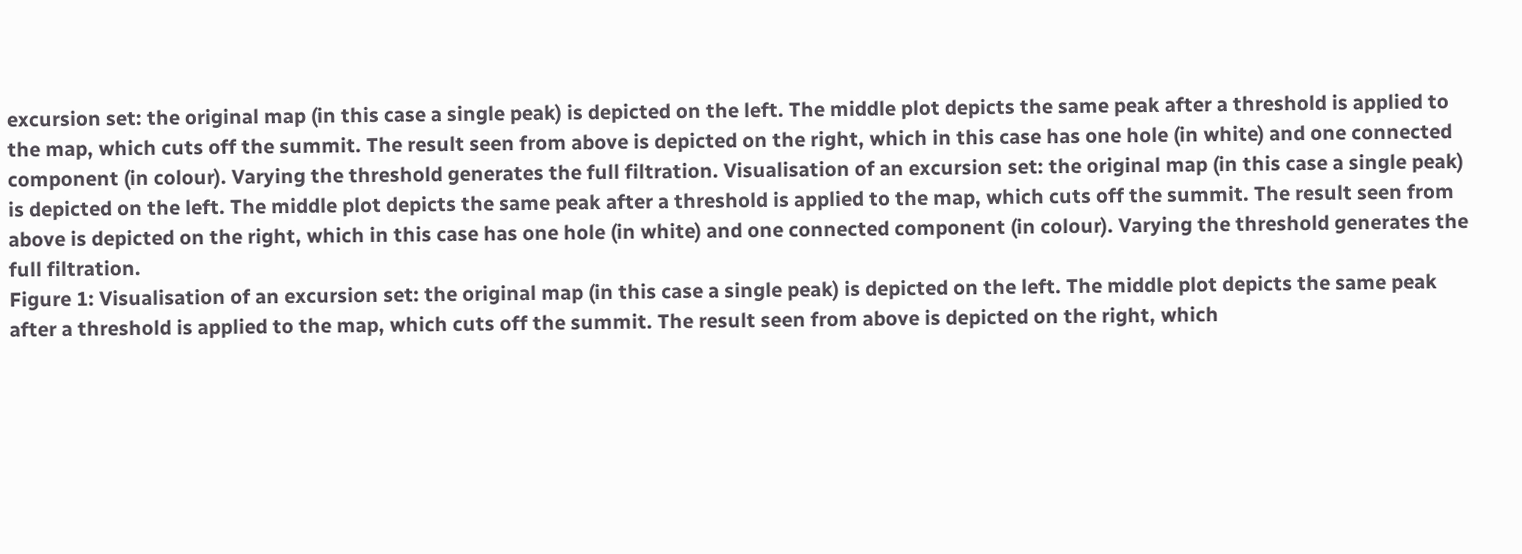excursion set: the original map (in this case a single peak) is depicted on the left. The middle plot depicts the same peak after a threshold is applied to the map, which cuts off the summit. The result seen from above is depicted on the right, which in this case has one hole (in white) and one connected component (in colour). Varying the threshold generates the full filtration. Visualisation of an excursion set: the original map (in this case a single peak) is depicted on the left. The middle plot depicts the same peak after a threshold is applied to the map, which cuts off the summit. The result seen from above is depicted on the right, which in this case has one hole (in white) and one connected component (in colour). Varying the threshold generates the full filtration.
Figure 1: Visualisation of an excursion set: the original map (in this case a single peak) is depicted on the left. The middle plot depicts the same peak after a threshold is applied to the map, which cuts off the summit. The result seen from above is depicted on the right, which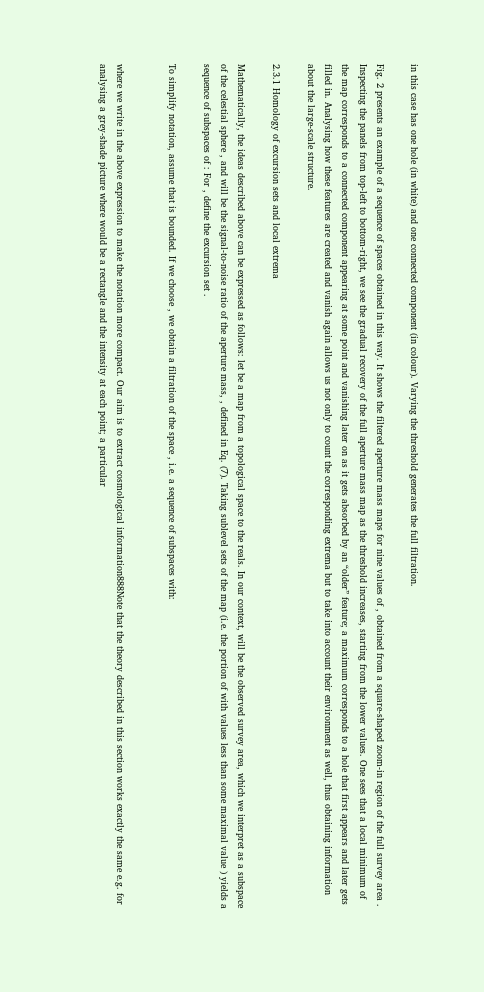in this case has one hole (in white) and one connected component (in colour). Varying the threshold generates the full filtration.

Fig. 2 presents an example of a sequence of spaces obtained in this way. It shows the filtered aperture mass maps for nine values of , obtained from a square-shaped zoom-in region of the full survey area . Inspecting the panels from top-left to bottom-right, we see the gradual recovery of the full aperture mass map as the threshold increases, starting from the lower values. One sees that a local minimum of the map corresponds to a connected component appearing at some point and vanishing later on as it gets absorbed by an “older” feature; a maximum corresponds to a hole that first appears and later gets filled in. Analysing how these features are created and vanish again allows us not only to count the corresponding extrema but to take into account their environment as well, thus obtaining information about the large-scale structure.

2.3.1 Homology of excursion sets and local extrema

Mathematically, the ideas described above can be expressed as follows: let be a map from a topological space to the reals. In our context, will be the observed survey area, which we interpret as a subspace of the celestial sphere , and will be the signal-to-noise ratio of the aperture mass, , defined in Eq. (7). Taking sublevel sets of the map (i.e. the portion of with values less than some maximal value ) yields a sequence of subspaces of : For , define the excursion set .

To simplify notation, assume that is bounded. If we choose , we obtain a filtration of the space , i.e. a sequence of subspaces with:


where we write in the above expression to make the notation more compact. Our aim is to extract cosmological information888Note that the theory described in this section works exactly the same e.g. for analysing a grey-shade picture where would be a rectangle and the intensity at each point; a particular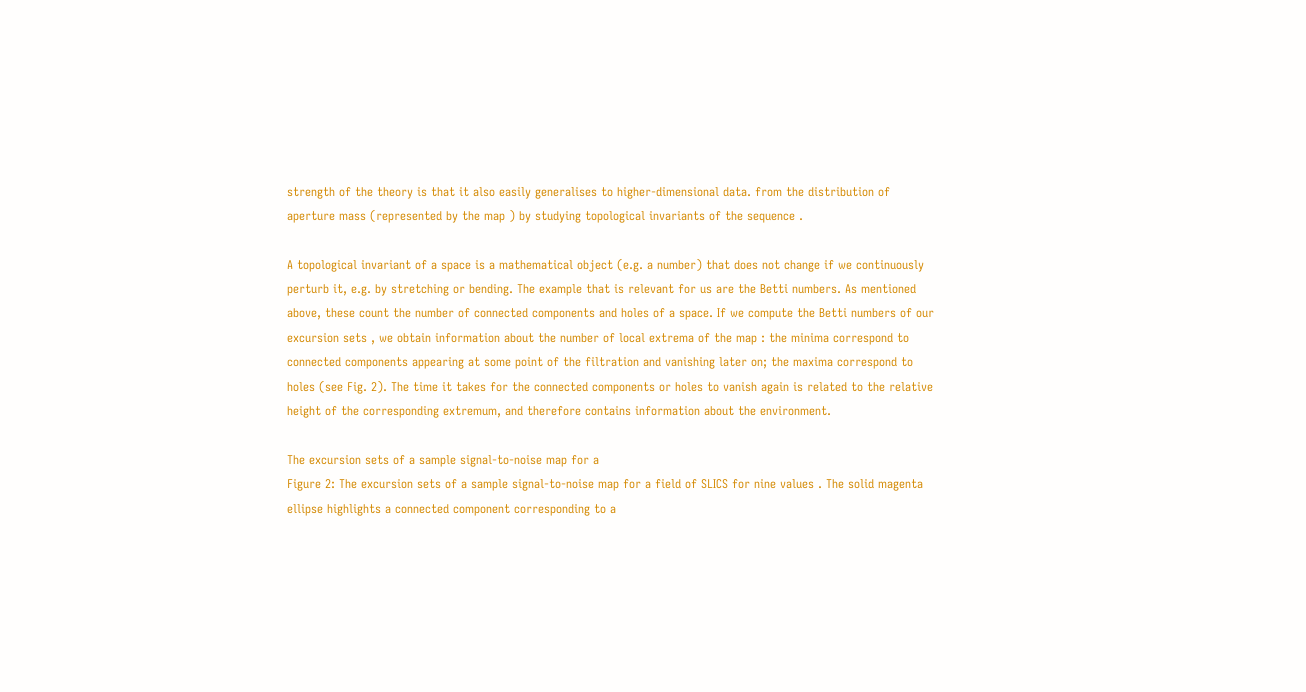strength of the theory is that it also easily generalises to higher-dimensional data. from the distribution of aperture mass (represented by the map ) by studying topological invariants of the sequence .

A topological invariant of a space is a mathematical object (e.g. a number) that does not change if we continuously perturb it, e.g. by stretching or bending. The example that is relevant for us are the Betti numbers. As mentioned above, these count the number of connected components and holes of a space. If we compute the Betti numbers of our excursion sets , we obtain information about the number of local extrema of the map : the minima correspond to connected components appearing at some point of the filtration and vanishing later on; the maxima correspond to holes (see Fig. 2). The time it takes for the connected components or holes to vanish again is related to the relative height of the corresponding extremum, and therefore contains information about the environment.

The excursion sets of a sample signal-to-noise map for a
Figure 2: The excursion sets of a sample signal-to-noise map for a field of SLICS for nine values . The solid magenta ellipse highlights a connected component corresponding to a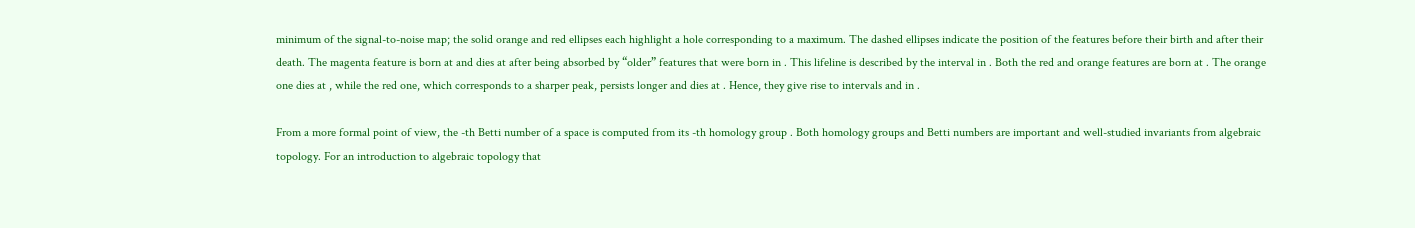minimum of the signal-to-noise map; the solid orange and red ellipses each highlight a hole corresponding to a maximum. The dashed ellipses indicate the position of the features before their birth and after their death. The magenta feature is born at and dies at after being absorbed by “older” features that were born in . This lifeline is described by the interval in . Both the red and orange features are born at . The orange one dies at , while the red one, which corresponds to a sharper peak, persists longer and dies at . Hence, they give rise to intervals and in .

From a more formal point of view, the -th Betti number of a space is computed from its -th homology group . Both homology groups and Betti numbers are important and well-studied invariants from algebraic topology. For an introduction to algebraic topology that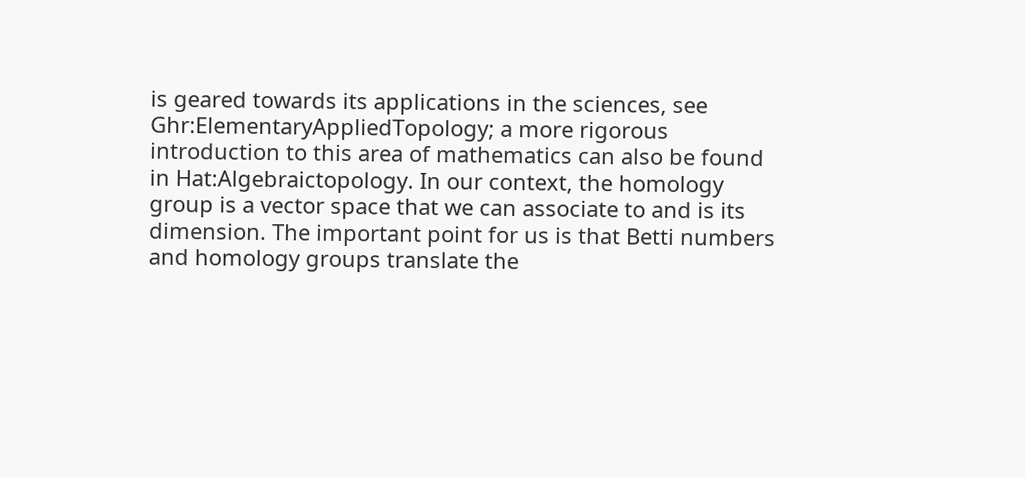is geared towards its applications in the sciences, see Ghr:ElementaryAppliedTopology; a more rigorous introduction to this area of mathematics can also be found in Hat:Algebraictopology. In our context, the homology group is a vector space that we can associate to and is its dimension. The important point for us is that Betti numbers and homology groups translate the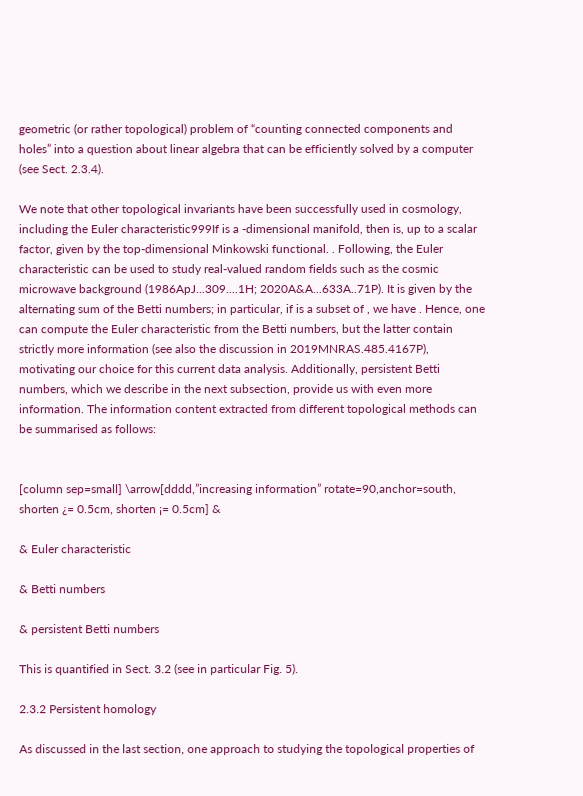geometric (or rather topological) problem of “counting connected components and holes” into a question about linear algebra that can be efficiently solved by a computer (see Sect. 2.3.4).

We note that other topological invariants have been successfully used in cosmology, including the Euler characteristic999If is a -dimensional manifold, then is, up to a scalar factor, given by the top-dimensional Minkowski functional. . Following, the Euler characteristic can be used to study real-valued random fields such as the cosmic microwave background (1986ApJ...309....1H; 2020A&A...633A..71P). It is given by the alternating sum of the Betti numbers; in particular, if is a subset of , we have . Hence, one can compute the Euler characteristic from the Betti numbers, but the latter contain strictly more information (see also the discussion in 2019MNRAS.485.4167P), motivating our choice for this current data analysis. Additionally, persistent Betti numbers, which we describe in the next subsection, provide us with even more information. The information content extracted from different topological methods can be summarised as follows:


[column sep=small] \arrow[dddd,”increasing information” rotate=90,anchor=south, shorten ¿= 0.5cm, shorten ¡= 0.5cm] &

& Euler characteristic

& Betti numbers

& persistent Betti numbers

This is quantified in Sect. 3.2 (see in particular Fig. 5).

2.3.2 Persistent homology

As discussed in the last section, one approach to studying the topological properties of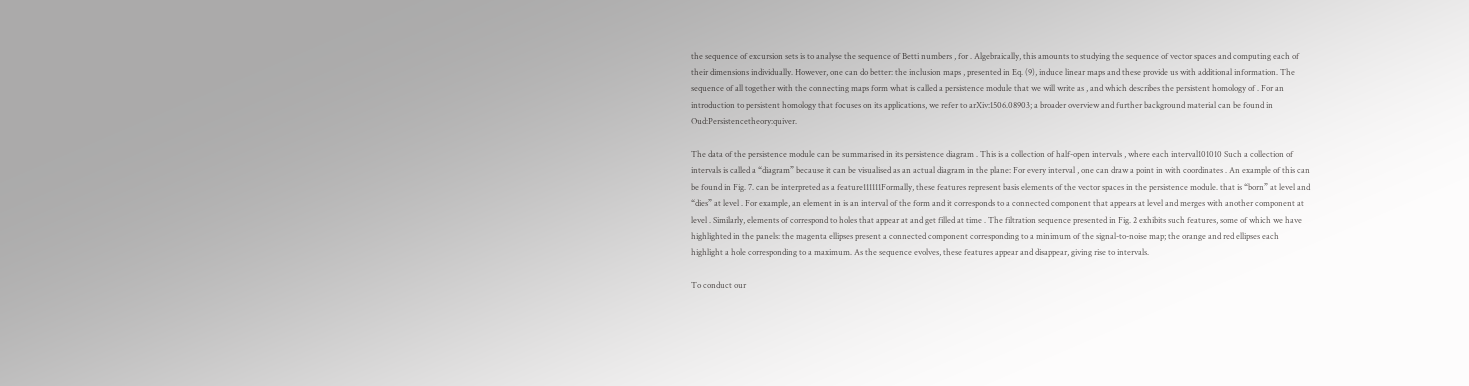the sequence of excursion sets is to analyse the sequence of Betti numbers , for . Algebraically, this amounts to studying the sequence of vector spaces and computing each of their dimensions individually. However, one can do better: the inclusion maps , presented in Eq. (9), induce linear maps and these provide us with additional information. The sequence of all together with the connecting maps form what is called a persistence module that we will write as , and which describes the persistent homology of . For an introduction to persistent homology that focuses on its applications, we refer to arXiv:1506.08903; a broader overview and further background material can be found in Oud:Persistencetheory:quiver.

The data of the persistence module can be summarised in its persistence diagram . This is a collection of half-open intervals , where each interval101010 Such a collection of intervals is called a “diagram” because it can be visualised as an actual diagram in the plane: For every interval , one can draw a point in with coordinates . An example of this can be found in Fig. 7. can be interpreted as a feature111111Formally, these features represent basis elements of the vector spaces in the persistence module. that is “born” at level and “dies” at level . For example, an element in is an interval of the form and it corresponds to a connected component that appears at level and merges with another component at level . Similarly, elements of correspond to holes that appear at and get filled at time . The filtration sequence presented in Fig. 2 exhibits such features, some of which we have highlighted in the panels: the magenta ellipses present a connected component corresponding to a minimum of the signal-to-noise map; the orange and red ellipses each highlight a hole corresponding to a maximum. As the sequence evolves, these features appear and disappear, giving rise to intervals.

To conduct our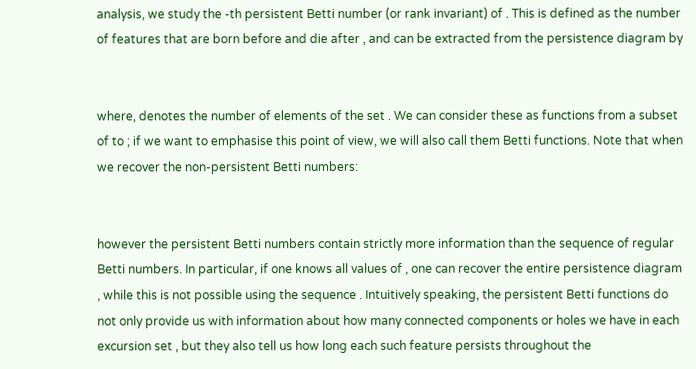analysis, we study the -th persistent Betti number (or rank invariant) of . This is defined as the number of features that are born before and die after , and can be extracted from the persistence diagram by


where, denotes the number of elements of the set . We can consider these as functions from a subset of to ; if we want to emphasise this point of view, we will also call them Betti functions. Note that when we recover the non-persistent Betti numbers:


however the persistent Betti numbers contain strictly more information than the sequence of regular Betti numbers. In particular, if one knows all values of , one can recover the entire persistence diagram , while this is not possible using the sequence . Intuitively speaking, the persistent Betti functions do not only provide us with information about how many connected components or holes we have in each excursion set , but they also tell us how long each such feature persists throughout the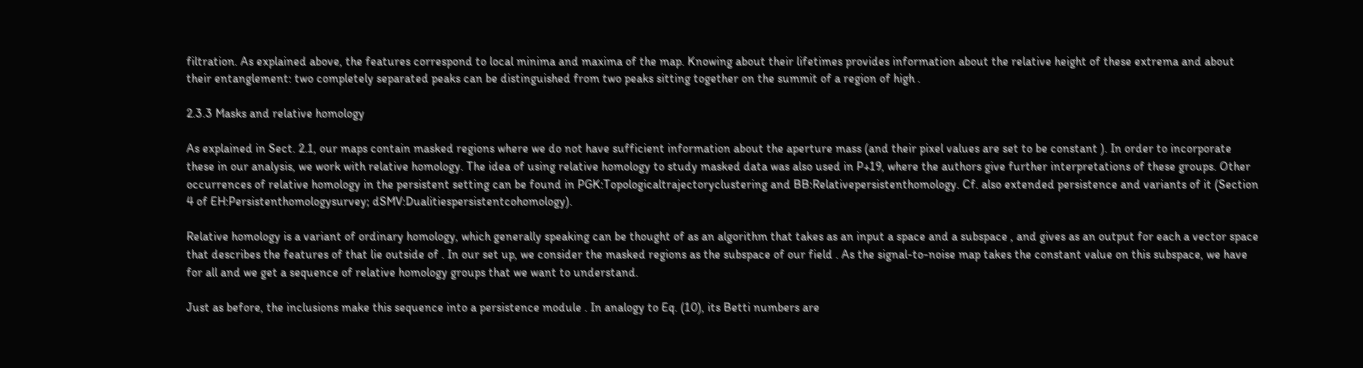filtration. As explained above, the features correspond to local minima and maxima of the map. Knowing about their lifetimes provides information about the relative height of these extrema and about their entanglement: two completely separated peaks can be distinguished from two peaks sitting together on the summit of a region of high .

2.3.3 Masks and relative homology

As explained in Sect. 2.1, our maps contain masked regions where we do not have sufficient information about the aperture mass (and their pixel values are set to be constant ). In order to incorporate these in our analysis, we work with relative homology. The idea of using relative homology to study masked data was also used in P+19, where the authors give further interpretations of these groups. Other occurrences of relative homology in the persistent setting can be found in PGK:Topologicaltrajectoryclustering and BB:Relativepersistenthomology. Cf. also extended persistence and variants of it (Section 4 of EH:Persistenthomologysurvey; dSMV:Dualitiespersistentcohomology).

Relative homology is a variant of ordinary homology, which generally speaking can be thought of as an algorithm that takes as an input a space and a subspace , and gives as an output for each a vector space that describes the features of that lie outside of . In our set up, we consider the masked regions as the subspace of our field . As the signal-to-noise map takes the constant value on this subspace, we have for all and we get a sequence of relative homology groups that we want to understand.

Just as before, the inclusions make this sequence into a persistence module . In analogy to Eq. (10), its Betti numbers are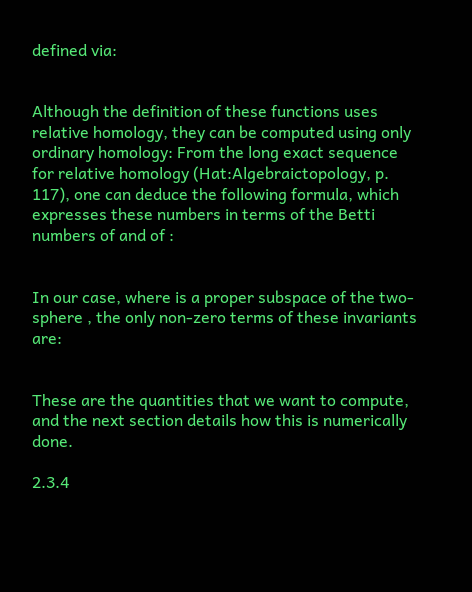defined via:


Although the definition of these functions uses relative homology, they can be computed using only ordinary homology: From the long exact sequence for relative homology (Hat:Algebraictopology, p. 117), one can deduce the following formula, which expresses these numbers in terms of the Betti numbers of and of :


In our case, where is a proper subspace of the two-sphere , the only non-zero terms of these invariants are:


These are the quantities that we want to compute, and the next section details how this is numerically done.

2.3.4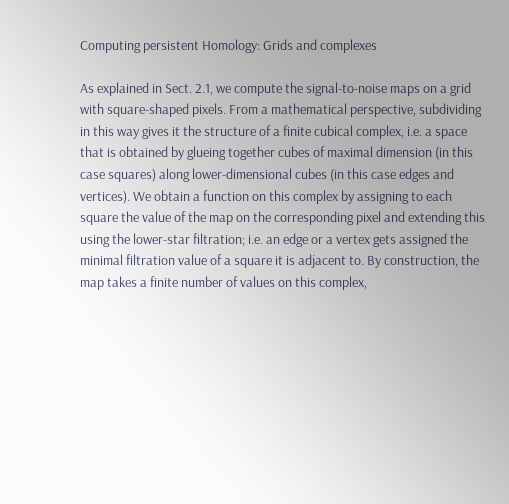Computing persistent Homology: Grids and complexes

As explained in Sect. 2.1, we compute the signal-to-noise maps on a grid with square-shaped pixels. From a mathematical perspective, subdividing in this way gives it the structure of a finite cubical complex, i.e. a space that is obtained by glueing together cubes of maximal dimension (in this case squares) along lower-dimensional cubes (in this case edges and vertices). We obtain a function on this complex by assigning to each square the value of the map on the corresponding pixel and extending this using the lower-star filtration; i.e. an edge or a vertex gets assigned the minimal filtration value of a square it is adjacent to. By construction, the map takes a finite number of values on this complex,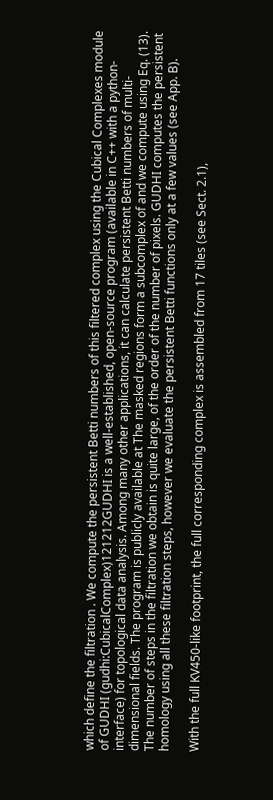which define the filtration . We compute the persistent Betti numbers of this filtered complex using the Cubical Complexes module of GUDHI (gudhi:CubicalComplex)121212GUDHI is a well-established, open-source program (available in C++ with a python-interface) for topological data analysis. Among many other applications, it can calculate persistent Betti numbers of multi-dimensional fields. The program is publicly available at The masked regions form a subcomplex of and we compute using Eq. (13). The number of steps in the filtration we obtain is quite large, of the order of the number of pixels. GUDHI computes the persistent homology using all these filtration steps, however we evaluate the persistent Betti functions only at a few values (see App. B).

With the full KV450-like footprint, the full corresponding complex is assembled from 17 tiles (see Sect. 2.1),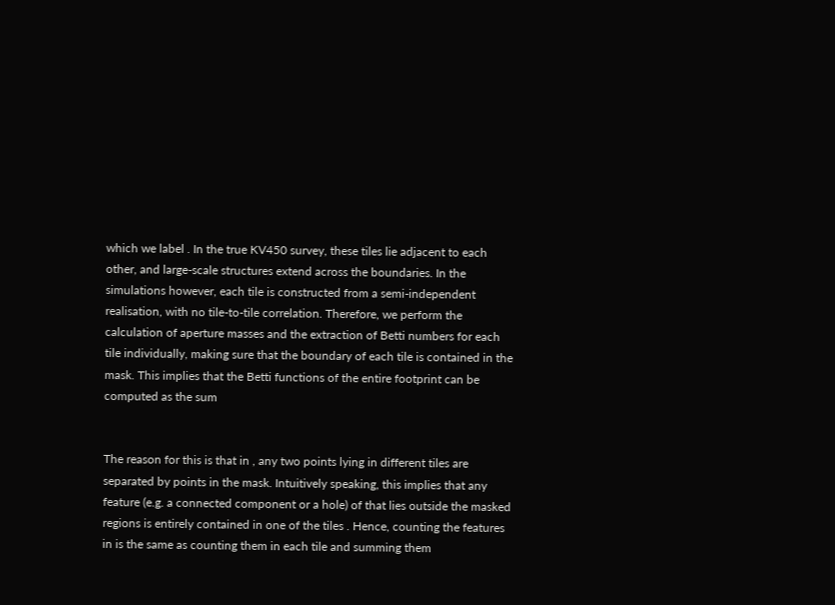which we label . In the true KV450 survey, these tiles lie adjacent to each other, and large-scale structures extend across the boundaries. In the simulations however, each tile is constructed from a semi-independent realisation, with no tile-to-tile correlation. Therefore, we perform the calculation of aperture masses and the extraction of Betti numbers for each tile individually, making sure that the boundary of each tile is contained in the mask. This implies that the Betti functions of the entire footprint can be computed as the sum


The reason for this is that in , any two points lying in different tiles are separated by points in the mask. Intuitively speaking, this implies that any feature (e.g. a connected component or a hole) of that lies outside the masked regions is entirely contained in one of the tiles . Hence, counting the features in is the same as counting them in each tile and summing them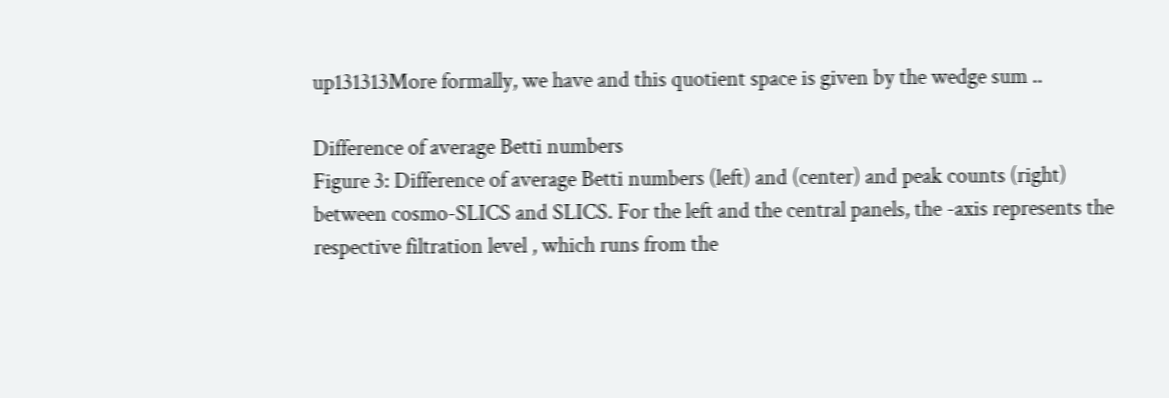up131313More formally, we have and this quotient space is given by the wedge sum ..

Difference of average Betti numbers
Figure 3: Difference of average Betti numbers (left) and (center) and peak counts (right) between cosmo-SLICS and SLICS. For the left and the central panels, the -axis represents the respective filtration level , which runs from the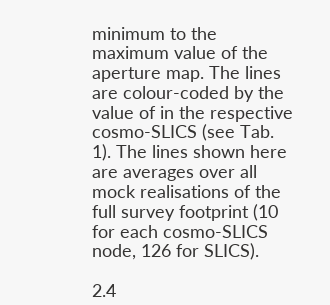minimum to the maximum value of the aperture map. The lines are colour-coded by the value of in the respective cosmo-SLICS (see Tab. 1). The lines shown here are averages over all mock realisations of the full survey footprint (10 for each cosmo-SLICS node, 126 for SLICS).

2.4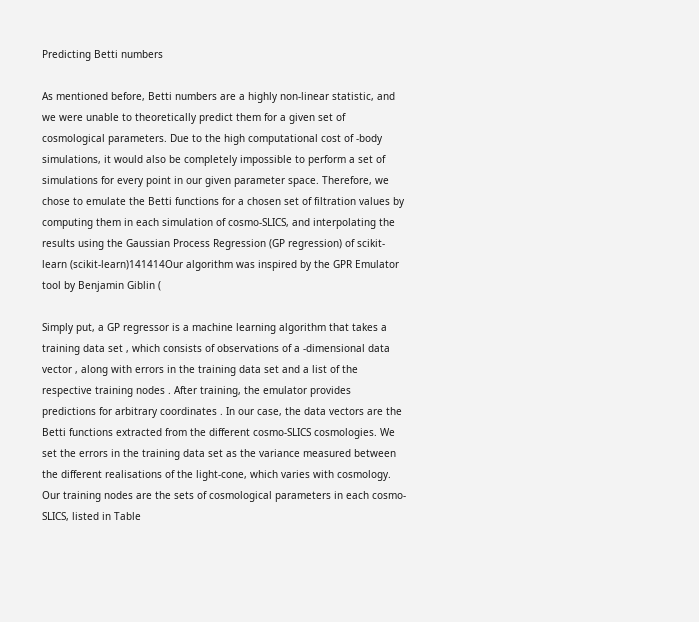Predicting Betti numbers

As mentioned before, Betti numbers are a highly non-linear statistic, and we were unable to theoretically predict them for a given set of cosmological parameters. Due to the high computational cost of -body simulations, it would also be completely impossible to perform a set of simulations for every point in our given parameter space. Therefore, we chose to emulate the Betti functions for a chosen set of filtration values by computing them in each simulation of cosmo-SLICS, and interpolating the results using the Gaussian Process Regression (GP regression) of scikit-learn (scikit-learn)141414Our algorithm was inspired by the GPR Emulator tool by Benjamin Giblin (

Simply put, a GP regressor is a machine learning algorithm that takes a training data set , which consists of observations of a -dimensional data vector , along with errors in the training data set and a list of the respective training nodes . After training, the emulator provides predictions for arbitrary coordinates . In our case, the data vectors are the Betti functions extracted from the different cosmo-SLICS cosmologies. We set the errors in the training data set as the variance measured between the different realisations of the light-cone, which varies with cosmology. Our training nodes are the sets of cosmological parameters in each cosmo-SLICS, listed in Table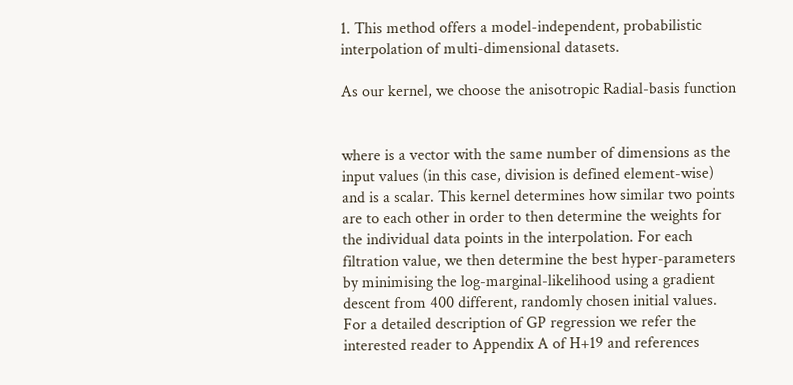1. This method offers a model-independent, probabilistic interpolation of multi-dimensional datasets.

As our kernel, we choose the anisotropic Radial-basis function


where is a vector with the same number of dimensions as the input values (in this case, division is defined element-wise) and is a scalar. This kernel determines how similar two points are to each other in order to then determine the weights for the individual data points in the interpolation. For each filtration value, we then determine the best hyper-parameters by minimising the log-marginal-likelihood using a gradient descent from 400 different, randomly chosen initial values. For a detailed description of GP regression we refer the interested reader to Appendix A of H+19 and references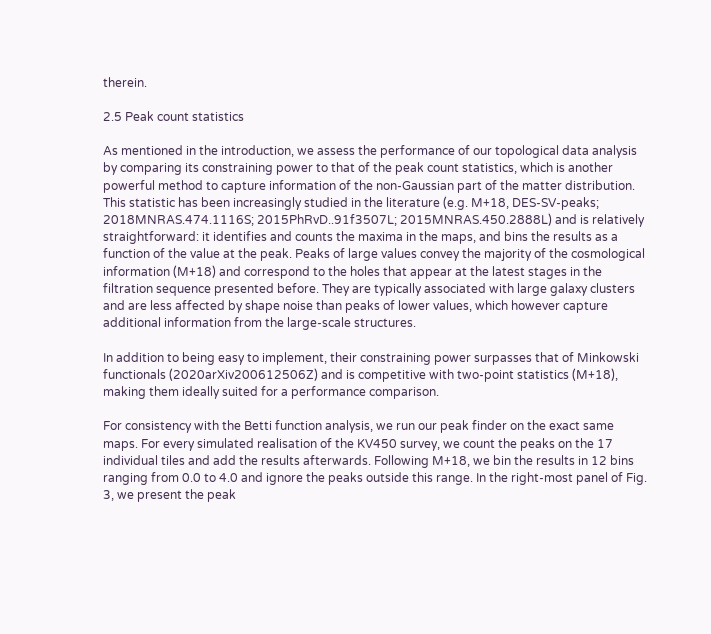therein.

2.5 Peak count statistics

As mentioned in the introduction, we assess the performance of our topological data analysis by comparing its constraining power to that of the peak count statistics, which is another powerful method to capture information of the non-Gaussian part of the matter distribution. This statistic has been increasingly studied in the literature (e.g. M+18, DES-SV-peaks; 2018MNRAS.474.1116S; 2015PhRvD..91f3507L; 2015MNRAS.450.2888L) and is relatively straightforward: it identifies and counts the maxima in the maps, and bins the results as a function of the value at the peak. Peaks of large values convey the majority of the cosmological information (M+18) and correspond to the holes that appear at the latest stages in the filtration sequence presented before. They are typically associated with large galaxy clusters and are less affected by shape noise than peaks of lower values, which however capture additional information from the large-scale structures.

In addition to being easy to implement, their constraining power surpasses that of Minkowski functionals (2020arXiv200612506Z) and is competitive with two-point statistics (M+18), making them ideally suited for a performance comparison.

For consistency with the Betti function analysis, we run our peak finder on the exact same maps. For every simulated realisation of the KV450 survey, we count the peaks on the 17 individual tiles and add the results afterwards. Following M+18, we bin the results in 12 bins ranging from 0.0 to 4.0 and ignore the peaks outside this range. In the right-most panel of Fig. 3, we present the peak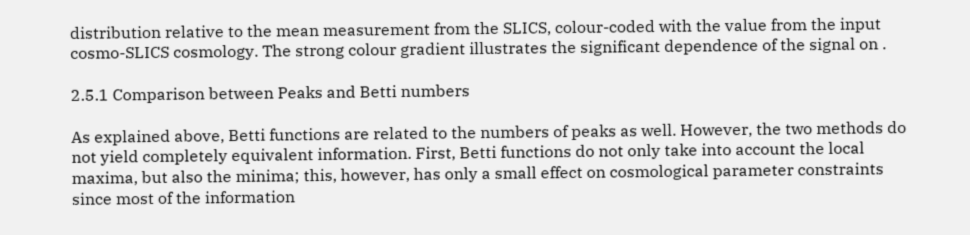distribution relative to the mean measurement from the SLICS, colour-coded with the value from the input cosmo-SLICS cosmology. The strong colour gradient illustrates the significant dependence of the signal on .

2.5.1 Comparison between Peaks and Betti numbers

As explained above, Betti functions are related to the numbers of peaks as well. However, the two methods do not yield completely equivalent information. First, Betti functions do not only take into account the local maxima, but also the minima; this, however, has only a small effect on cosmological parameter constraints since most of the information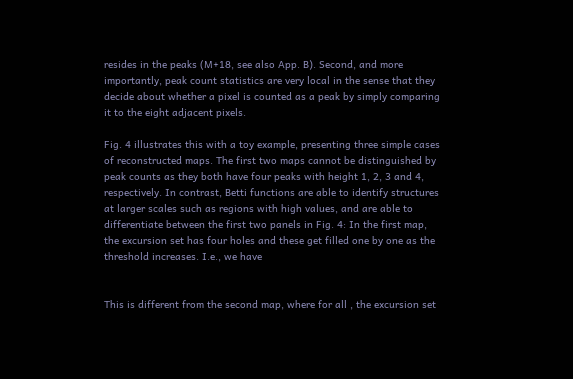resides in the peaks (M+18, see also App. B). Second, and more importantly, peak count statistics are very local in the sense that they decide about whether a pixel is counted as a peak by simply comparing it to the eight adjacent pixels.

Fig. 4 illustrates this with a toy example, presenting three simple cases of reconstructed maps. The first two maps cannot be distinguished by peak counts as they both have four peaks with height 1, 2, 3 and 4, respectively. In contrast, Betti functions are able to identify structures at larger scales such as regions with high values, and are able to differentiate between the first two panels in Fig. 4: In the first map, the excursion set has four holes and these get filled one by one as the threshold increases. I.e., we have


This is different from the second map, where for all , the excursion set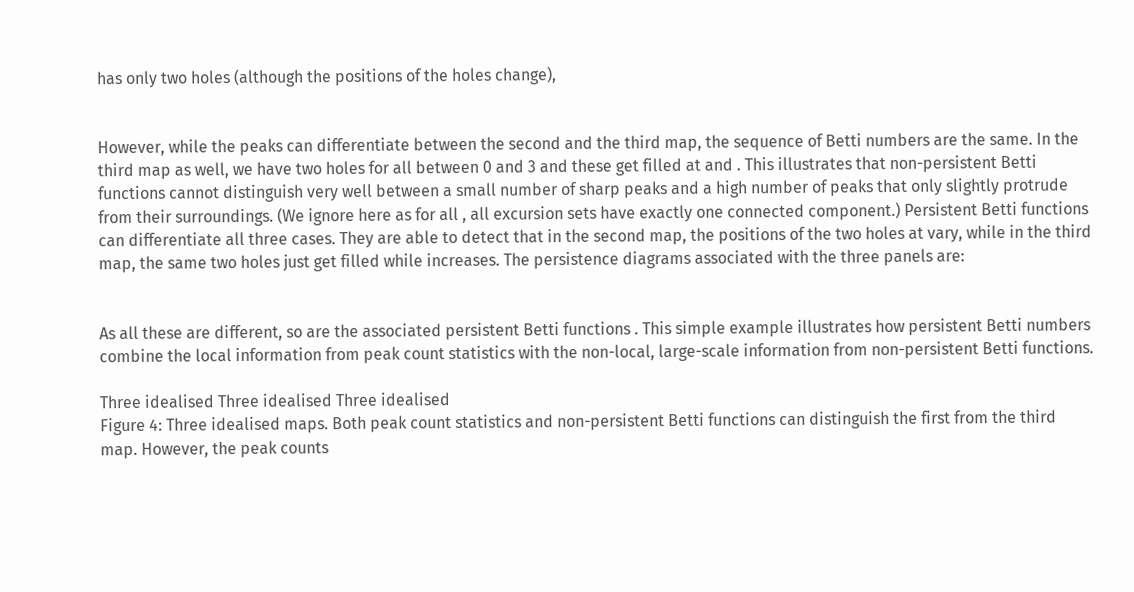has only two holes (although the positions of the holes change),


However, while the peaks can differentiate between the second and the third map, the sequence of Betti numbers are the same. In the third map as well, we have two holes for all between 0 and 3 and these get filled at and . This illustrates that non-persistent Betti functions cannot distinguish very well between a small number of sharp peaks and a high number of peaks that only slightly protrude from their surroundings. (We ignore here as for all , all excursion sets have exactly one connected component.) Persistent Betti functions can differentiate all three cases. They are able to detect that in the second map, the positions of the two holes at vary, while in the third map, the same two holes just get filled while increases. The persistence diagrams associated with the three panels are:


As all these are different, so are the associated persistent Betti functions . This simple example illustrates how persistent Betti numbers combine the local information from peak count statistics with the non-local, large-scale information from non-persistent Betti functions.

Three idealised Three idealised Three idealised
Figure 4: Three idealised maps. Both peak count statistics and non-persistent Betti functions can distinguish the first from the third map. However, the peak counts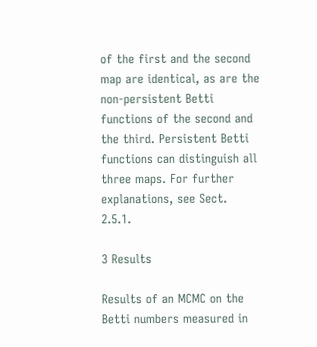of the first and the second map are identical, as are the non-persistent Betti functions of the second and the third. Persistent Betti functions can distinguish all three maps. For further explanations, see Sect. 2.5.1.

3 Results

Results of an MCMC on the Betti numbers measured in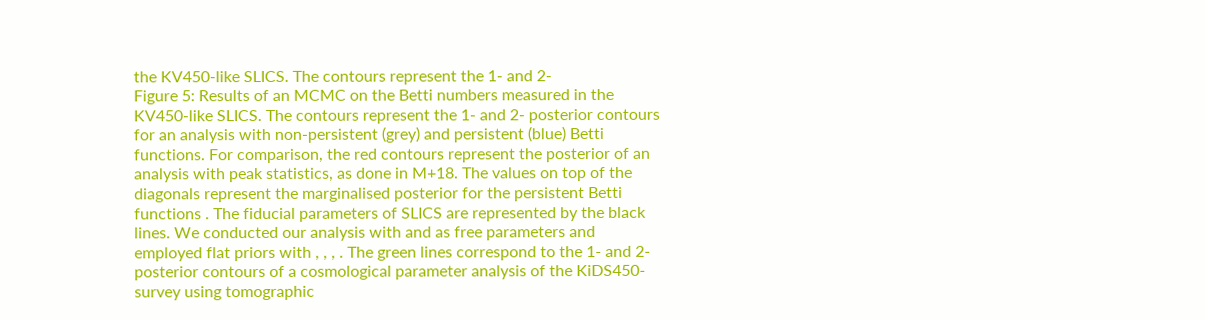the KV450-like SLICS. The contours represent the 1- and 2-
Figure 5: Results of an MCMC on the Betti numbers measured in the KV450-like SLICS. The contours represent the 1- and 2- posterior contours for an analysis with non-persistent (grey) and persistent (blue) Betti functions. For comparison, the red contours represent the posterior of an analysis with peak statistics, as done in M+18. The values on top of the diagonals represent the marginalised posterior for the persistent Betti functions . The fiducial parameters of SLICS are represented by the black lines. We conducted our analysis with and as free parameters and employed flat priors with , , , . The green lines correspond to the 1- and 2- posterior contours of a cosmological parameter analysis of the KiDS450-survey using tomographic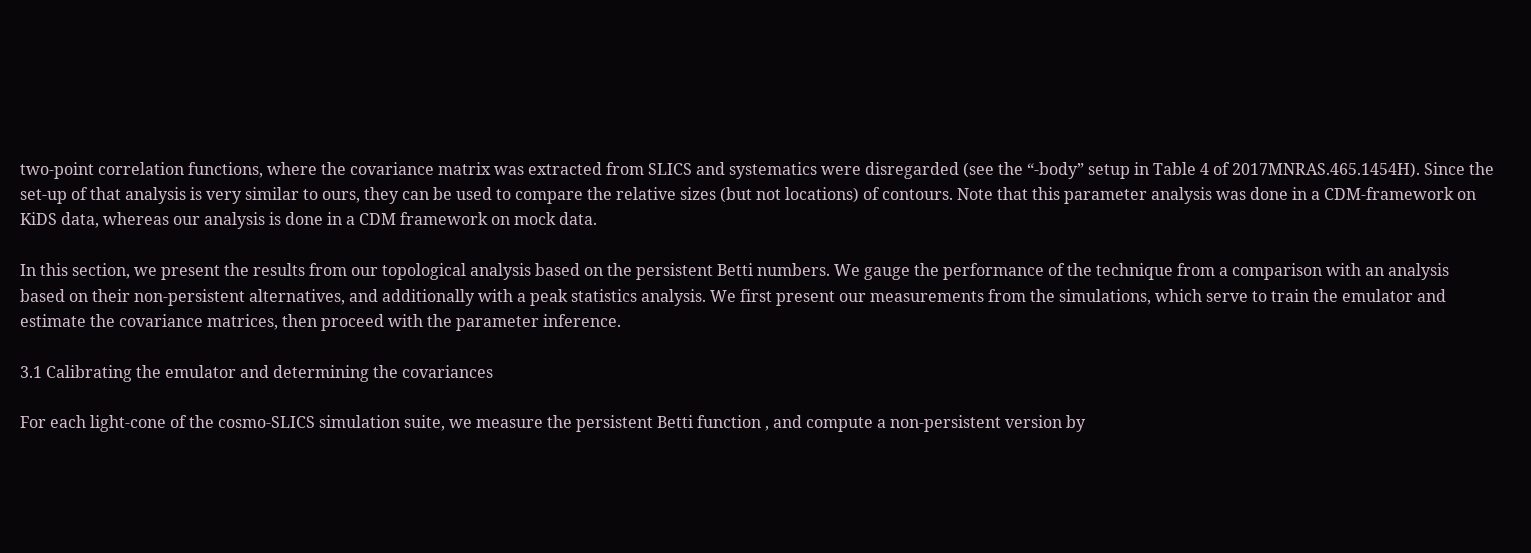two-point correlation functions, where the covariance matrix was extracted from SLICS and systematics were disregarded (see the “-body” setup in Table 4 of 2017MNRAS.465.1454H). Since the set-up of that analysis is very similar to ours, they can be used to compare the relative sizes (but not locations) of contours. Note that this parameter analysis was done in a CDM-framework on KiDS data, whereas our analysis is done in a CDM framework on mock data.

In this section, we present the results from our topological analysis based on the persistent Betti numbers. We gauge the performance of the technique from a comparison with an analysis based on their non-persistent alternatives, and additionally with a peak statistics analysis. We first present our measurements from the simulations, which serve to train the emulator and estimate the covariance matrices, then proceed with the parameter inference.

3.1 Calibrating the emulator and determining the covariances

For each light-cone of the cosmo-SLICS simulation suite, we measure the persistent Betti function , and compute a non-persistent version by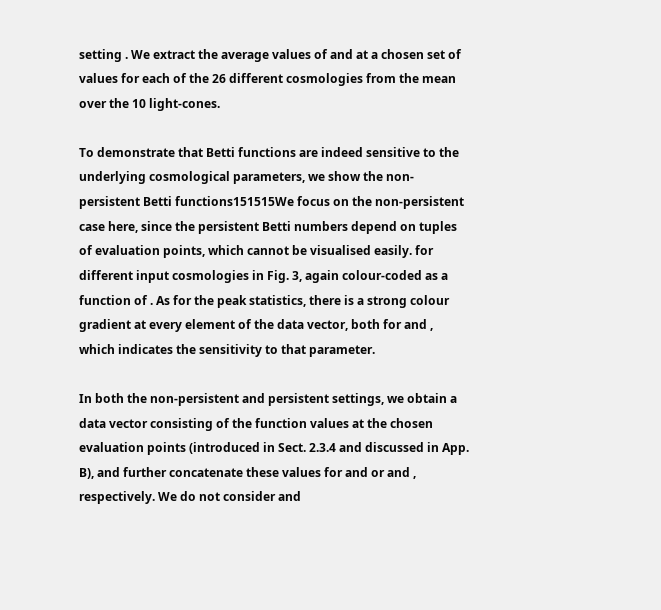setting . We extract the average values of and at a chosen set of values for each of the 26 different cosmologies from the mean over the 10 light-cones.

To demonstrate that Betti functions are indeed sensitive to the underlying cosmological parameters, we show the non-persistent Betti functions151515We focus on the non-persistent case here, since the persistent Betti numbers depend on tuples of evaluation points, which cannot be visualised easily. for different input cosmologies in Fig. 3, again colour-coded as a function of . As for the peak statistics, there is a strong colour gradient at every element of the data vector, both for and , which indicates the sensitivity to that parameter.

In both the non-persistent and persistent settings, we obtain a data vector consisting of the function values at the chosen evaluation points (introduced in Sect. 2.3.4 and discussed in App. B), and further concatenate these values for and or and , respectively. We do not consider and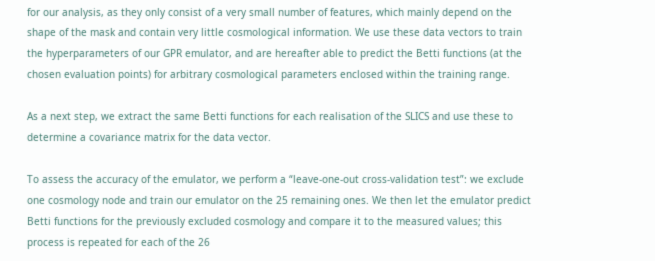for our analysis, as they only consist of a very small number of features, which mainly depend on the shape of the mask and contain very little cosmological information. We use these data vectors to train the hyperparameters of our GPR emulator, and are hereafter able to predict the Betti functions (at the chosen evaluation points) for arbitrary cosmological parameters enclosed within the training range.

As a next step, we extract the same Betti functions for each realisation of the SLICS and use these to determine a covariance matrix for the data vector.

To assess the accuracy of the emulator, we perform a “leave-one-out cross-validation test”: we exclude one cosmology node and train our emulator on the 25 remaining ones. We then let the emulator predict Betti functions for the previously excluded cosmology and compare it to the measured values; this process is repeated for each of the 26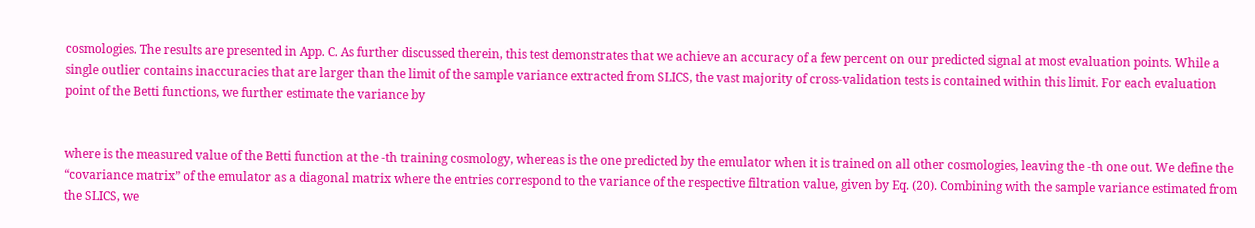cosmologies. The results are presented in App. C. As further discussed therein, this test demonstrates that we achieve an accuracy of a few percent on our predicted signal at most evaluation points. While a single outlier contains inaccuracies that are larger than the limit of the sample variance extracted from SLICS, the vast majority of cross-validation tests is contained within this limit. For each evaluation point of the Betti functions, we further estimate the variance by


where is the measured value of the Betti function at the -th training cosmology, whereas is the one predicted by the emulator when it is trained on all other cosmologies, leaving the -th one out. We define the “covariance matrix” of the emulator as a diagonal matrix where the entries correspond to the variance of the respective filtration value, given by Eq. (20). Combining with the sample variance estimated from the SLICS, we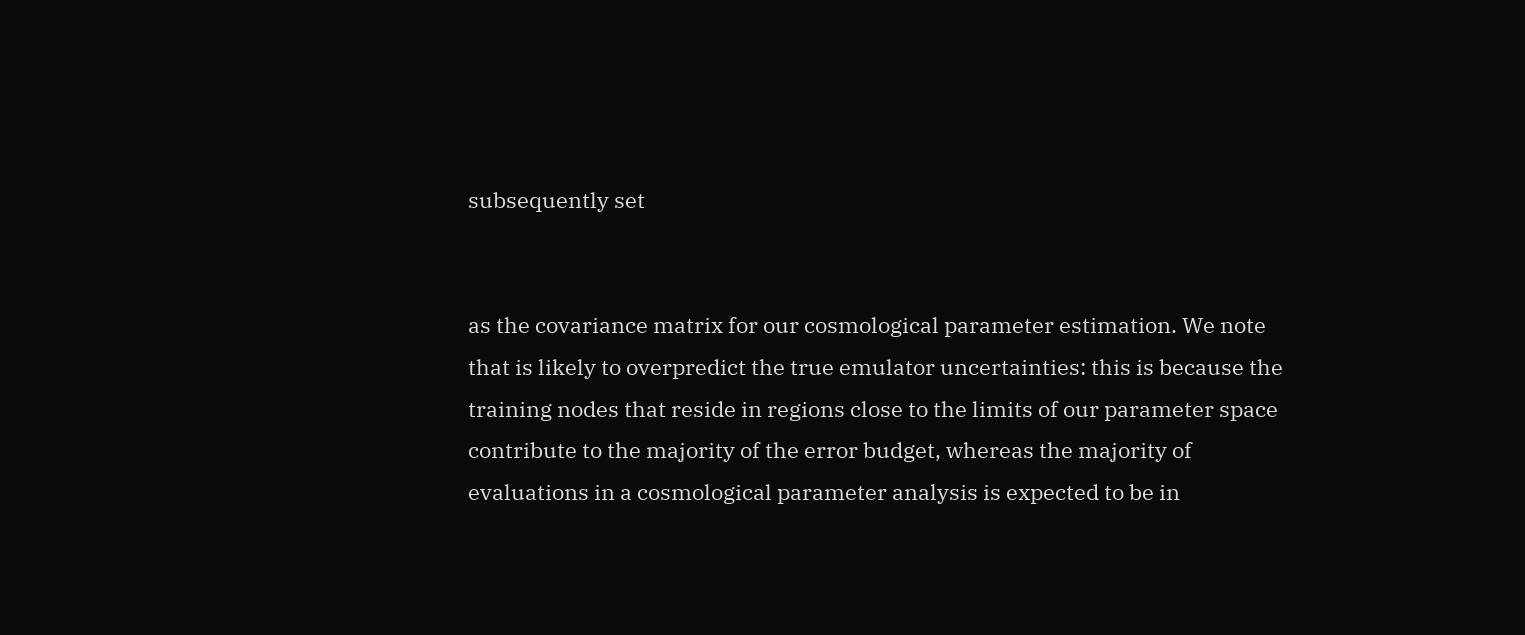subsequently set


as the covariance matrix for our cosmological parameter estimation. We note that is likely to overpredict the true emulator uncertainties: this is because the training nodes that reside in regions close to the limits of our parameter space contribute to the majority of the error budget, whereas the majority of evaluations in a cosmological parameter analysis is expected to be in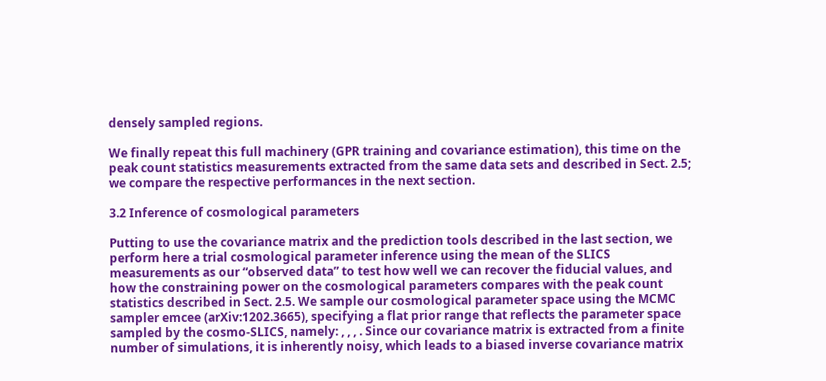densely sampled regions.

We finally repeat this full machinery (GPR training and covariance estimation), this time on the peak count statistics measurements extracted from the same data sets and described in Sect. 2.5; we compare the respective performances in the next section.

3.2 Inference of cosmological parameters

Putting to use the covariance matrix and the prediction tools described in the last section, we perform here a trial cosmological parameter inference using the mean of the SLICS measurements as our “observed data” to test how well we can recover the fiducial values, and how the constraining power on the cosmological parameters compares with the peak count statistics described in Sect. 2.5. We sample our cosmological parameter space using the MCMC sampler emcee (arXiv:1202.3665), specifying a flat prior range that reflects the parameter space sampled by the cosmo-SLICS, namely: , , , . Since our covariance matrix is extracted from a finite number of simulations, it is inherently noisy, which leads to a biased inverse covariance matrix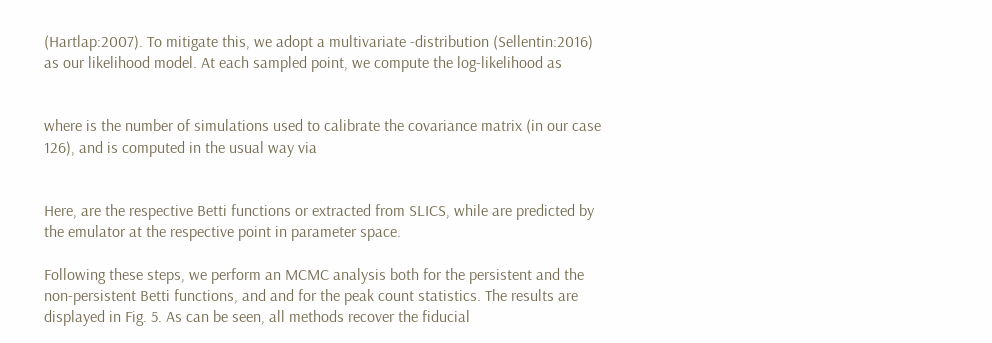(Hartlap:2007). To mitigate this, we adopt a multivariate -distribution (Sellentin:2016) as our likelihood model. At each sampled point, we compute the log-likelihood as


where is the number of simulations used to calibrate the covariance matrix (in our case 126), and is computed in the usual way via


Here, are the respective Betti functions or extracted from SLICS, while are predicted by the emulator at the respective point in parameter space.

Following these steps, we perform an MCMC analysis both for the persistent and the non-persistent Betti functions, and and for the peak count statistics. The results are displayed in Fig. 5. As can be seen, all methods recover the fiducial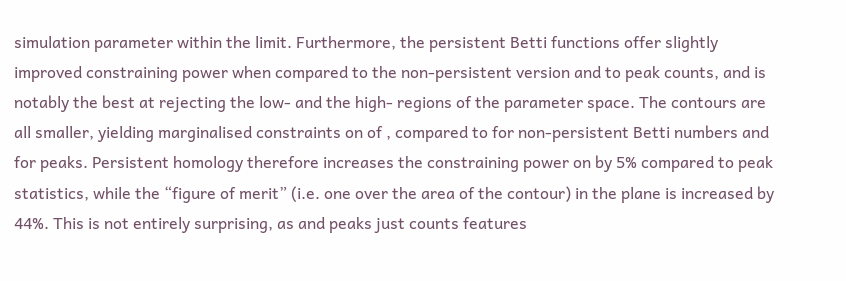simulation parameter within the limit. Furthermore, the persistent Betti functions offer slightly improved constraining power when compared to the non-persistent version and to peak counts, and is notably the best at rejecting the low- and the high- regions of the parameter space. The contours are all smaller, yielding marginalised constraints on of , compared to for non-persistent Betti numbers and for peaks. Persistent homology therefore increases the constraining power on by 5% compared to peak statistics, while the “figure of merit” (i.e. one over the area of the contour) in the plane is increased by 44%. This is not entirely surprising, as and peaks just counts features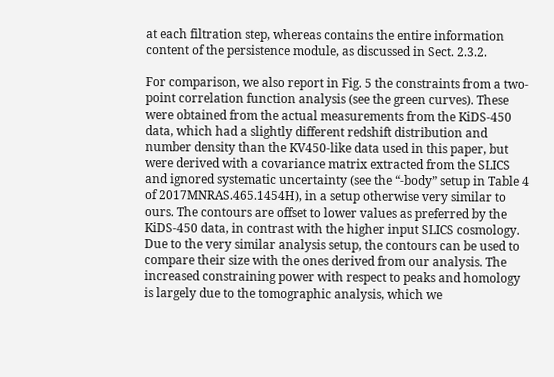at each filtration step, whereas contains the entire information content of the persistence module, as discussed in Sect. 2.3.2.

For comparison, we also report in Fig. 5 the constraints from a two-point correlation function analysis (see the green curves). These were obtained from the actual measurements from the KiDS-450 data, which had a slightly different redshift distribution and number density than the KV450-like data used in this paper, but were derived with a covariance matrix extracted from the SLICS and ignored systematic uncertainty (see the “-body” setup in Table 4 of 2017MNRAS.465.1454H), in a setup otherwise very similar to ours. The contours are offset to lower values as preferred by the KiDS-450 data, in contrast with the higher input SLICS cosmology. Due to the very similar analysis setup, the contours can be used to compare their size with the ones derived from our analysis. The increased constraining power with respect to peaks and homology is largely due to the tomographic analysis, which we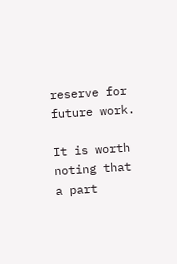reserve for future work.

It is worth noting that a part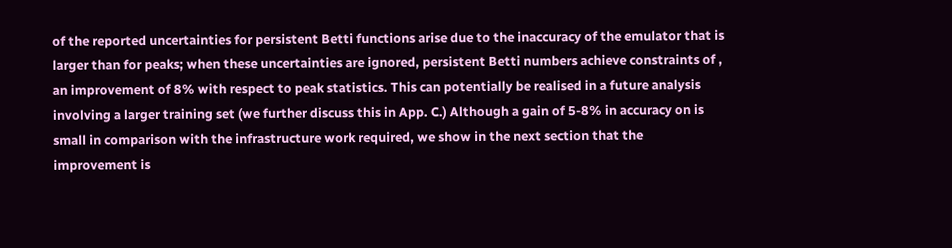of the reported uncertainties for persistent Betti functions arise due to the inaccuracy of the emulator that is larger than for peaks; when these uncertainties are ignored, persistent Betti numbers achieve constraints of , an improvement of 8% with respect to peak statistics. This can potentially be realised in a future analysis involving a larger training set (we further discuss this in App. C.) Although a gain of 5-8% in accuracy on is small in comparison with the infrastructure work required, we show in the next section that the improvement is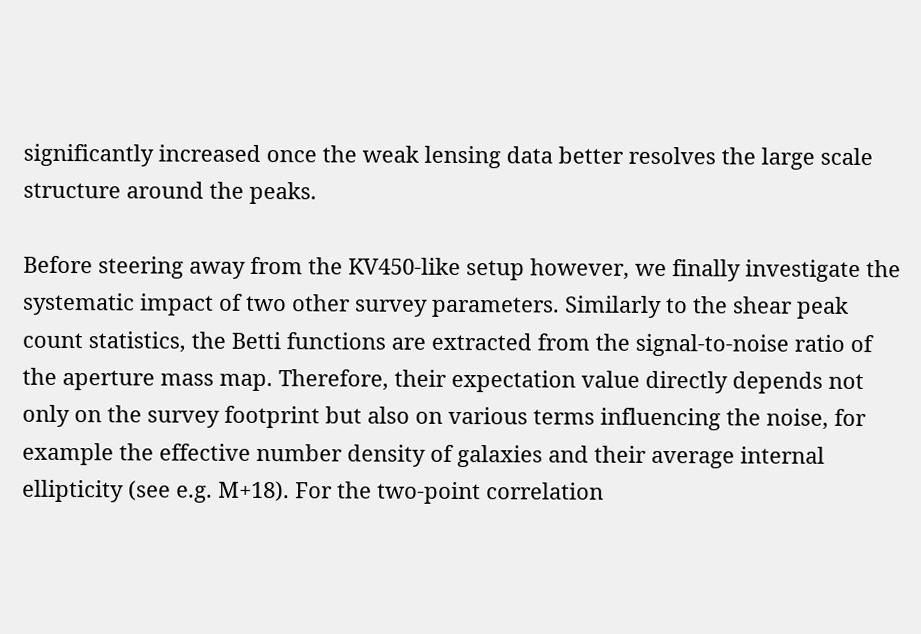significantly increased once the weak lensing data better resolves the large scale structure around the peaks.

Before steering away from the KV450-like setup however, we finally investigate the systematic impact of two other survey parameters. Similarly to the shear peak count statistics, the Betti functions are extracted from the signal-to-noise ratio of the aperture mass map. Therefore, their expectation value directly depends not only on the survey footprint but also on various terms influencing the noise, for example the effective number density of galaxies and their average internal ellipticity (see e.g. M+18). For the two-point correlation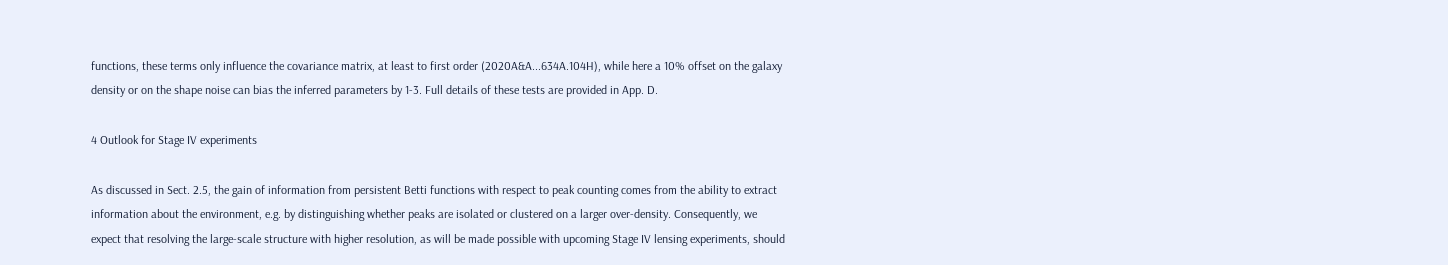functions, these terms only influence the covariance matrix, at least to first order (2020A&A...634A.104H), while here a 10% offset on the galaxy density or on the shape noise can bias the inferred parameters by 1-3. Full details of these tests are provided in App. D.

4 Outlook for Stage IV experiments

As discussed in Sect. 2.5, the gain of information from persistent Betti functions with respect to peak counting comes from the ability to extract information about the environment, e.g. by distinguishing whether peaks are isolated or clustered on a larger over-density. Consequently, we expect that resolving the large-scale structure with higher resolution, as will be made possible with upcoming Stage IV lensing experiments, should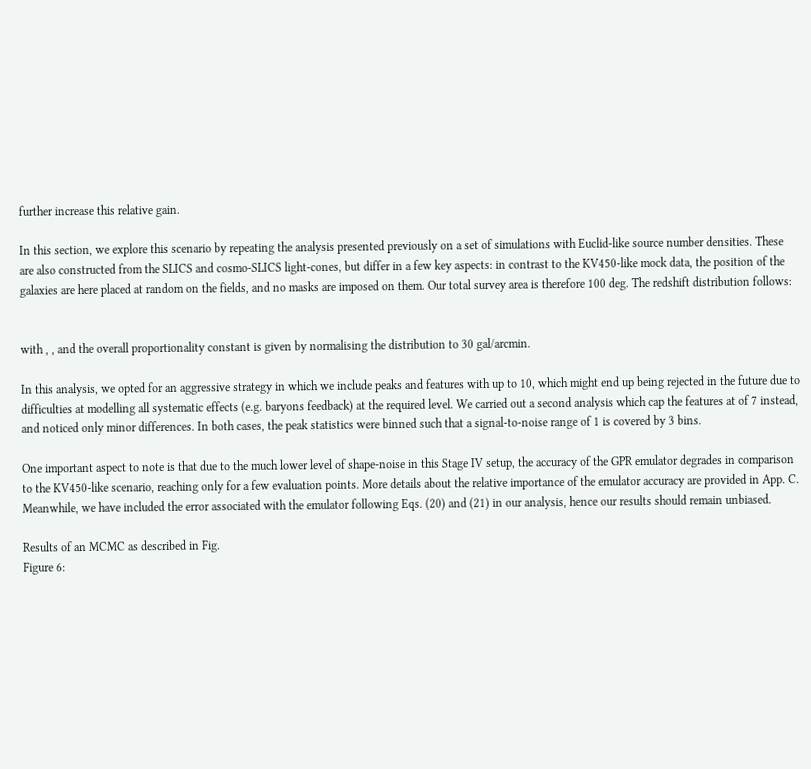further increase this relative gain.

In this section, we explore this scenario by repeating the analysis presented previously on a set of simulations with Euclid-like source number densities. These are also constructed from the SLICS and cosmo-SLICS light-cones, but differ in a few key aspects: in contrast to the KV450-like mock data, the position of the galaxies are here placed at random on the fields, and no masks are imposed on them. Our total survey area is therefore 100 deg. The redshift distribution follows:


with , , and the overall proportionality constant is given by normalising the distribution to 30 gal/arcmin.

In this analysis, we opted for an aggressive strategy in which we include peaks and features with up to 10, which might end up being rejected in the future due to difficulties at modelling all systematic effects (e.g. baryons feedback) at the required level. We carried out a second analysis which cap the features at of 7 instead, and noticed only minor differences. In both cases, the peak statistics were binned such that a signal-to-noise range of 1 is covered by 3 bins.

One important aspect to note is that due to the much lower level of shape-noise in this Stage IV setup, the accuracy of the GPR emulator degrades in comparison to the KV450-like scenario, reaching only for a few evaluation points. More details about the relative importance of the emulator accuracy are provided in App. C. Meanwhile, we have included the error associated with the emulator following Eqs. (20) and (21) in our analysis, hence our results should remain unbiased.

Results of an MCMC as described in Fig.
Figure 6: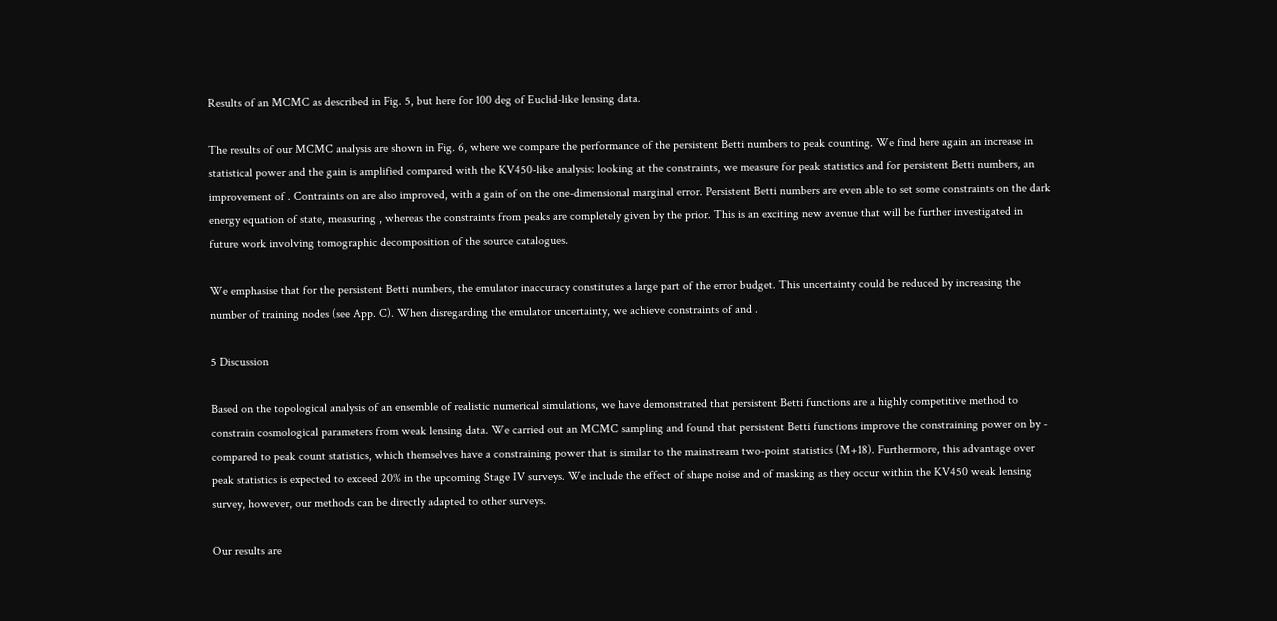Results of an MCMC as described in Fig. 5, but here for 100 deg of Euclid-like lensing data.

The results of our MCMC analysis are shown in Fig. 6, where we compare the performance of the persistent Betti numbers to peak counting. We find here again an increase in statistical power and the gain is amplified compared with the KV450-like analysis: looking at the constraints, we measure for peak statistics and for persistent Betti numbers, an improvement of . Contraints on are also improved, with a gain of on the one-dimensional marginal error. Persistent Betti numbers are even able to set some constraints on the dark energy equation of state, measuring , whereas the constraints from peaks are completely given by the prior. This is an exciting new avenue that will be further investigated in future work involving tomographic decomposition of the source catalogues.

We emphasise that for the persistent Betti numbers, the emulator inaccuracy constitutes a large part of the error budget. This uncertainty could be reduced by increasing the number of training nodes (see App. C). When disregarding the emulator uncertainty, we achieve constraints of and .

5 Discussion

Based on the topological analysis of an ensemble of realistic numerical simulations, we have demonstrated that persistent Betti functions are a highly competitive method to constrain cosmological parameters from weak lensing data. We carried out an MCMC sampling and found that persistent Betti functions improve the constraining power on by - compared to peak count statistics, which themselves have a constraining power that is similar to the mainstream two-point statistics (M+18). Furthermore, this advantage over peak statistics is expected to exceed 20% in the upcoming Stage IV surveys. We include the effect of shape noise and of masking as they occur within the KV450 weak lensing survey, however, our methods can be directly adapted to other surveys.

Our results are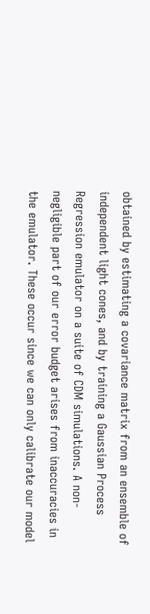obtained by estimating a covariance matrix from an ensemble of independent light cones, and by training a Gaussian Process Regression emulator on a suite of CDM simulations. A non-negligible part of our error budget arises from inaccuracies in the emulator. These occur since we can only calibrate our model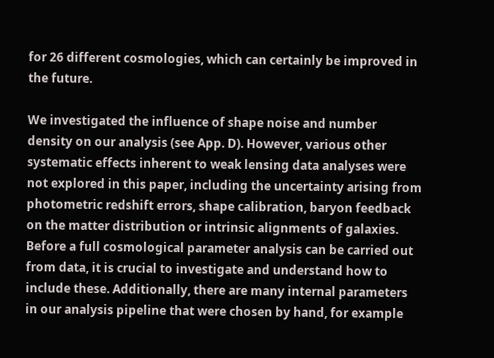for 26 different cosmologies, which can certainly be improved in the future.

We investigated the influence of shape noise and number density on our analysis (see App. D). However, various other systematic effects inherent to weak lensing data analyses were not explored in this paper, including the uncertainty arising from photometric redshift errors, shape calibration, baryon feedback on the matter distribution or intrinsic alignments of galaxies. Before a full cosmological parameter analysis can be carried out from data, it is crucial to investigate and understand how to include these. Additionally, there are many internal parameters in our analysis pipeline that were chosen by hand, for example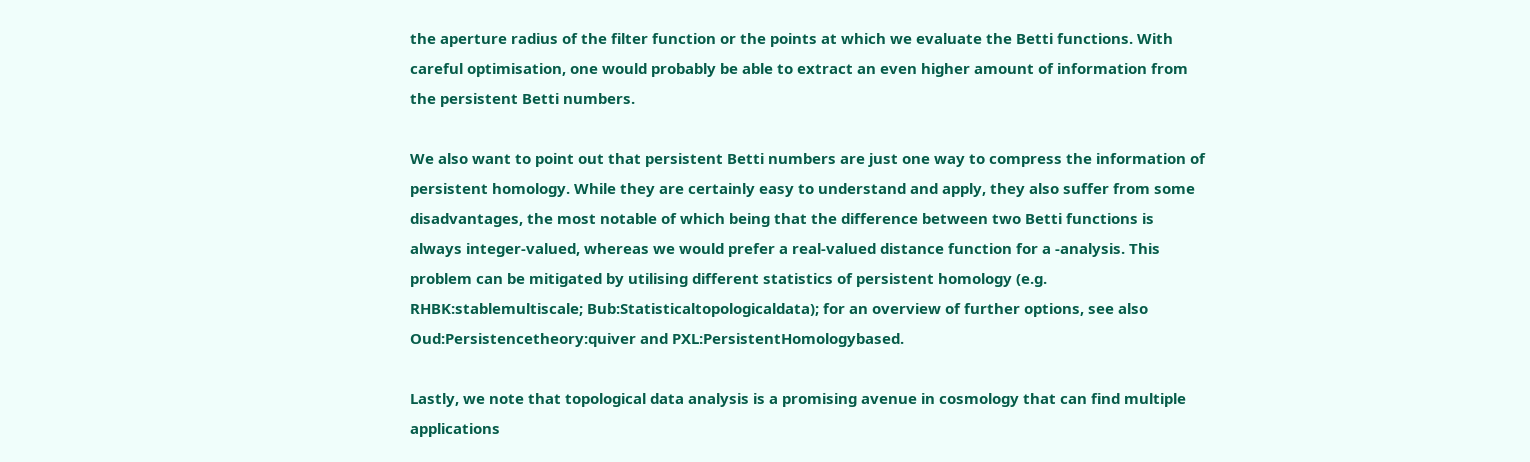the aperture radius of the filter function or the points at which we evaluate the Betti functions. With careful optimisation, one would probably be able to extract an even higher amount of information from the persistent Betti numbers.

We also want to point out that persistent Betti numbers are just one way to compress the information of persistent homology. While they are certainly easy to understand and apply, they also suffer from some disadvantages, the most notable of which being that the difference between two Betti functions is always integer-valued, whereas we would prefer a real-valued distance function for a -analysis. This problem can be mitigated by utilising different statistics of persistent homology (e.g. RHBK:stablemultiscale; Bub:Statisticaltopologicaldata); for an overview of further options, see also Oud:Persistencetheory:quiver and PXL:PersistentHomologybased.

Lastly, we note that topological data analysis is a promising avenue in cosmology that can find multiple applications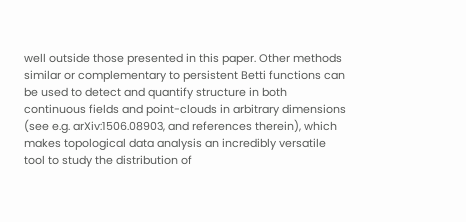well outside those presented in this paper. Other methods similar or complementary to persistent Betti functions can be used to detect and quantify structure in both continuous fields and point-clouds in arbitrary dimensions (see e.g. arXiv:1506.08903, and references therein), which makes topological data analysis an incredibly versatile tool to study the distribution of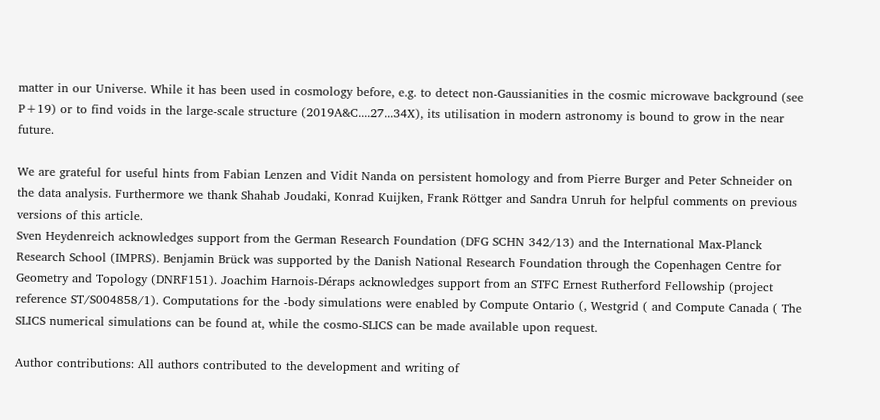matter in our Universe. While it has been used in cosmology before, e.g. to detect non-Gaussianities in the cosmic microwave background (see P+19) or to find voids in the large-scale structure (2019A&C....27...34X), its utilisation in modern astronomy is bound to grow in the near future.

We are grateful for useful hints from Fabian Lenzen and Vidit Nanda on persistent homology and from Pierre Burger and Peter Schneider on the data analysis. Furthermore we thank Shahab Joudaki, Konrad Kuijken, Frank Röttger and Sandra Unruh for helpful comments on previous versions of this article.
Sven Heydenreich acknowledges support from the German Research Foundation (DFG SCHN 342/13) and the International Max-Planck Research School (IMPRS). Benjamin Brück was supported by the Danish National Research Foundation through the Copenhagen Centre for Geometry and Topology (DNRF151). Joachim Harnois-Déraps acknowledges support from an STFC Ernest Rutherford Fellowship (project reference ST/S004858/1). Computations for the -body simulations were enabled by Compute Ontario (, Westgrid ( and Compute Canada ( The SLICS numerical simulations can be found at, while the cosmo-SLICS can be made available upon request.

Author contributions: All authors contributed to the development and writing of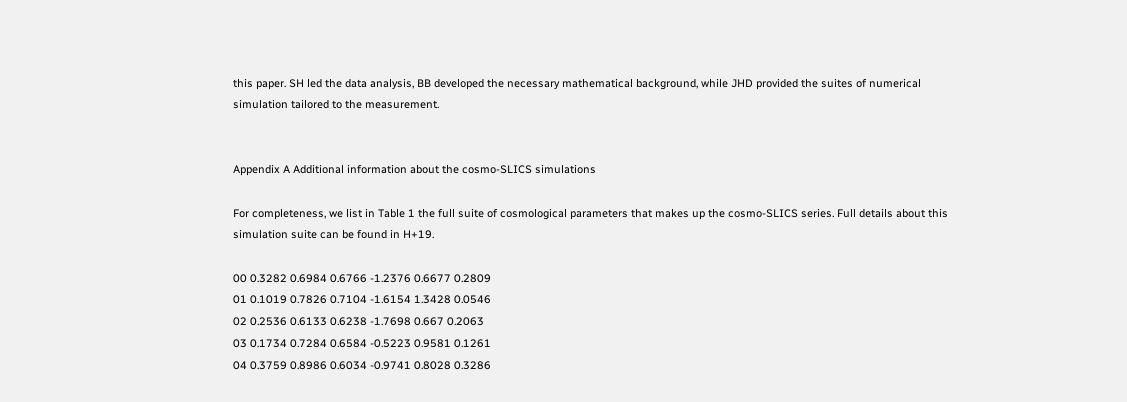this paper. SH led the data analysis, BB developed the necessary mathematical background, while JHD provided the suites of numerical simulation tailored to the measurement.


Appendix A Additional information about the cosmo-SLICS simulations

For completeness, we list in Table 1 the full suite of cosmological parameters that makes up the cosmo-SLICS series. Full details about this simulation suite can be found in H+19.

00 0.3282 0.6984 0.6766 -1.2376 0.6677 0.2809
01 0.1019 0.7826 0.7104 -1.6154 1.3428 0.0546
02 0.2536 0.6133 0.6238 -1.7698 0.667 0.2063
03 0.1734 0.7284 0.6584 -0.5223 0.9581 0.1261
04 0.3759 0.8986 0.6034 -0.9741 0.8028 0.3286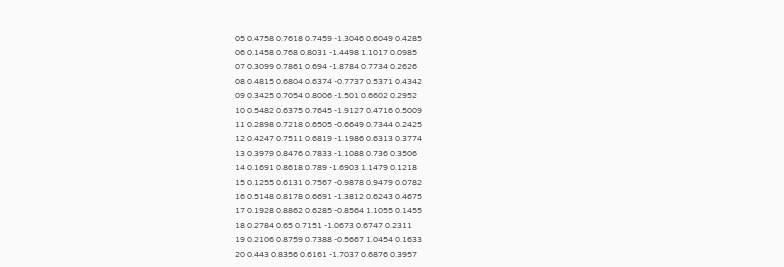05 0.4758 0.7618 0.7459 -1.3046 0.6049 0.4285
06 0.1458 0.768 0.8031 -1.4498 1.1017 0.0985
07 0.3099 0.7861 0.694 -1.8784 0.7734 0.2626
08 0.4815 0.6804 0.6374 -0.7737 0.5371 0.4342
09 0.3425 0.7054 0.8006 -1.501 0.6602 0.2952
10 0.5482 0.6375 0.7645 -1.9127 0.4716 0.5009
11 0.2898 0.7218 0.6505 -0.6649 0.7344 0.2425
12 0.4247 0.7511 0.6819 -1.1986 0.6313 0.3774
13 0.3979 0.8476 0.7833 -1.1088 0.736 0.3506
14 0.1691 0.8618 0.789 -1.6903 1.1479 0.1218
15 0.1255 0.6131 0.7567 -0.9878 0.9479 0.0782
16 0.5148 0.8178 0.6691 -1.3812 0.6243 0.4675
17 0.1928 0.8862 0.6285 -0.8564 1.1055 0.1455
18 0.2784 0.65 0.7151 -1.0673 0.6747 0.2311
19 0.2106 0.8759 0.7388 -0.5667 1.0454 0.1633
20 0.443 0.8356 0.6161 -1.7037 0.6876 0.3957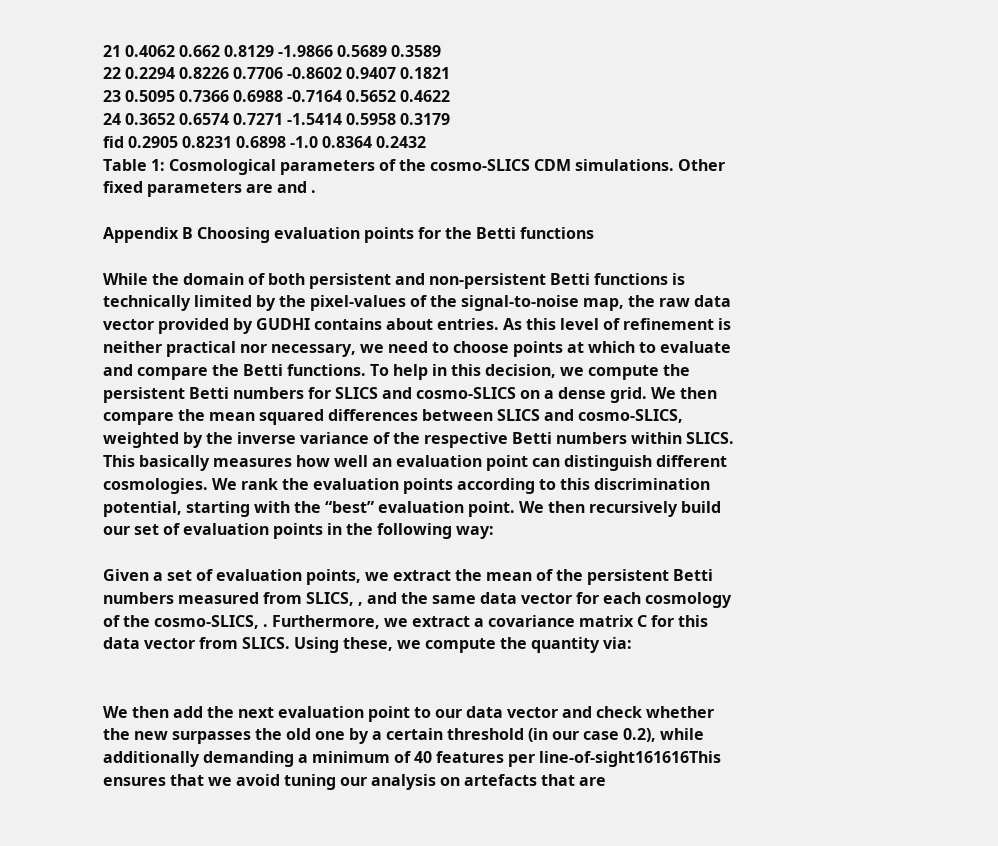21 0.4062 0.662 0.8129 -1.9866 0.5689 0.3589
22 0.2294 0.8226 0.7706 -0.8602 0.9407 0.1821
23 0.5095 0.7366 0.6988 -0.7164 0.5652 0.4622
24 0.3652 0.6574 0.7271 -1.5414 0.5958 0.3179
fid 0.2905 0.8231 0.6898 -1.0 0.8364 0.2432
Table 1: Cosmological parameters of the cosmo-SLICS CDM simulations. Other fixed parameters are and .

Appendix B Choosing evaluation points for the Betti functions

While the domain of both persistent and non-persistent Betti functions is technically limited by the pixel-values of the signal-to-noise map, the raw data vector provided by GUDHI contains about entries. As this level of refinement is neither practical nor necessary, we need to choose points at which to evaluate and compare the Betti functions. To help in this decision, we compute the persistent Betti numbers for SLICS and cosmo-SLICS on a dense grid. We then compare the mean squared differences between SLICS and cosmo-SLICS, weighted by the inverse variance of the respective Betti numbers within SLICS. This basically measures how well an evaluation point can distinguish different cosmologies. We rank the evaluation points according to this discrimination potential, starting with the “best” evaluation point. We then recursively build our set of evaluation points in the following way:

Given a set of evaluation points, we extract the mean of the persistent Betti numbers measured from SLICS, , and the same data vector for each cosmology of the cosmo-SLICS, . Furthermore, we extract a covariance matrix C for this data vector from SLICS. Using these, we compute the quantity via:


We then add the next evaluation point to our data vector and check whether the new surpasses the old one by a certain threshold (in our case 0.2), while additionally demanding a minimum of 40 features per line-of-sight161616This ensures that we avoid tuning our analysis on artefacts that are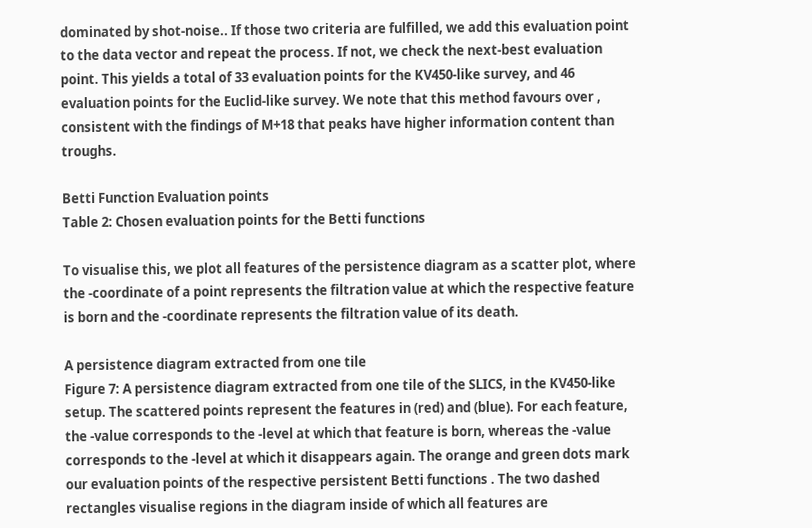dominated by shot-noise.. If those two criteria are fulfilled, we add this evaluation point to the data vector and repeat the process. If not, we check the next-best evaluation point. This yields a total of 33 evaluation points for the KV450-like survey, and 46 evaluation points for the Euclid-like survey. We note that this method favours over , consistent with the findings of M+18 that peaks have higher information content than troughs.

Betti Function Evaluation points
Table 2: Chosen evaluation points for the Betti functions

To visualise this, we plot all features of the persistence diagram as a scatter plot, where the -coordinate of a point represents the filtration value at which the respective feature is born and the -coordinate represents the filtration value of its death.

A persistence diagram extracted from one tile
Figure 7: A persistence diagram extracted from one tile of the SLICS, in the KV450-like setup. The scattered points represent the features in (red) and (blue). For each feature, the -value corresponds to the -level at which that feature is born, whereas the -value corresponds to the -level at which it disappears again. The orange and green dots mark our evaluation points of the respective persistent Betti functions . The two dashed rectangles visualise regions in the diagram inside of which all features are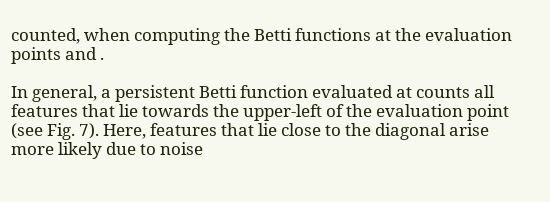counted, when computing the Betti functions at the evaluation points and .

In general, a persistent Betti function evaluated at counts all features that lie towards the upper-left of the evaluation point (see Fig. 7). Here, features that lie close to the diagonal arise more likely due to noise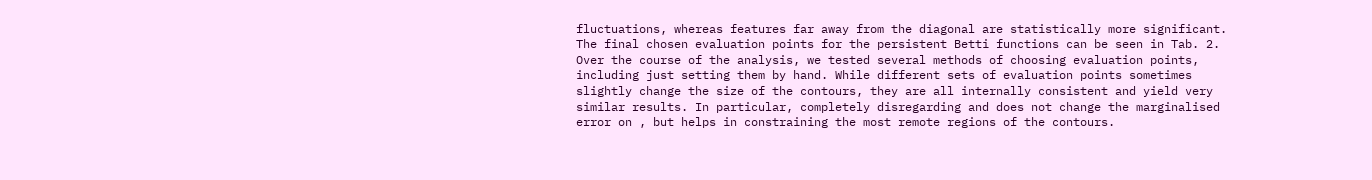fluctuations, whereas features far away from the diagonal are statistically more significant. The final chosen evaluation points for the persistent Betti functions can be seen in Tab. 2. Over the course of the analysis, we tested several methods of choosing evaluation points, including just setting them by hand. While different sets of evaluation points sometimes slightly change the size of the contours, they are all internally consistent and yield very similar results. In particular, completely disregarding and does not change the marginalised error on , but helps in constraining the most remote regions of the contours.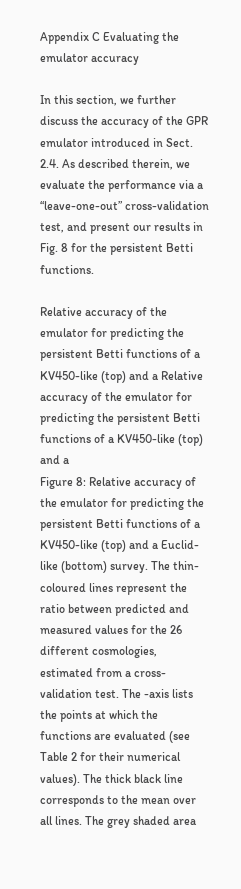Appendix C Evaluating the emulator accuracy

In this section, we further discuss the accuracy of the GPR emulator introduced in Sect. 2.4. As described therein, we evaluate the performance via a “leave-one-out” cross-validation test, and present our results in Fig. 8 for the persistent Betti functions.

Relative accuracy of the emulator for predicting the persistent Betti functions of a KV450-like (top) and a Relative accuracy of the emulator for predicting the persistent Betti functions of a KV450-like (top) and a
Figure 8: Relative accuracy of the emulator for predicting the persistent Betti functions of a KV450-like (top) and a Euclid-like (bottom) survey. The thin-coloured lines represent the ratio between predicted and measured values for the 26 different cosmologies, estimated from a cross-validation test. The -axis lists the points at which the functions are evaluated (see Table 2 for their numerical values). The thick black line corresponds to the mean over all lines. The grey shaded area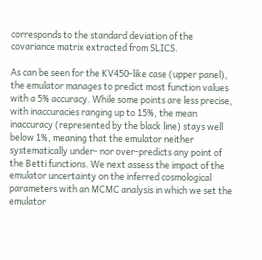corresponds to the standard deviation of the covariance matrix extracted from SLICS.

As can be seen for the KV450-like case (upper panel), the emulator manages to predict most function values with a 5% accuracy. While some points are less precise, with inaccuracies ranging up to 15%, the mean inaccuracy (represented by the black line) stays well below 1%, meaning that the emulator neither systematically under- nor over-predicts any point of the Betti functions. We next assess the impact of the emulator uncertainty on the inferred cosmological parameters with an MCMC analysis in which we set the emulator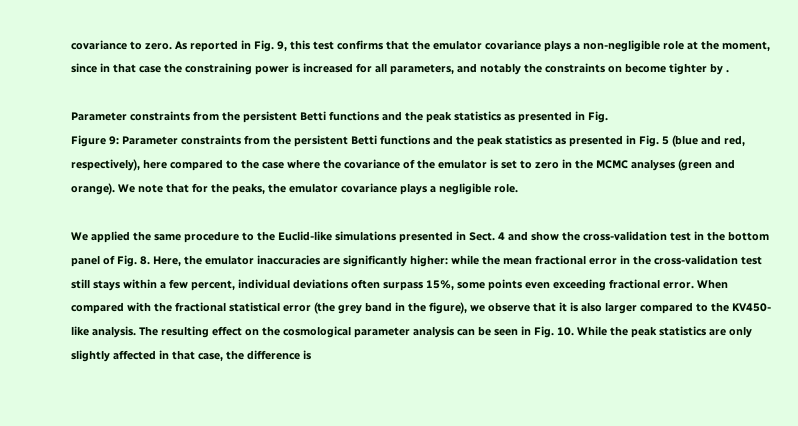covariance to zero. As reported in Fig. 9, this test confirms that the emulator covariance plays a non-negligible role at the moment, since in that case the constraining power is increased for all parameters, and notably the constraints on become tighter by .

Parameter constraints from the persistent Betti functions and the peak statistics as presented in Fig.
Figure 9: Parameter constraints from the persistent Betti functions and the peak statistics as presented in Fig. 5 (blue and red, respectively), here compared to the case where the covariance of the emulator is set to zero in the MCMC analyses (green and orange). We note that for the peaks, the emulator covariance plays a negligible role.

We applied the same procedure to the Euclid-like simulations presented in Sect. 4 and show the cross-validation test in the bottom panel of Fig. 8. Here, the emulator inaccuracies are significantly higher: while the mean fractional error in the cross-validation test still stays within a few percent, individual deviations often surpass 15%, some points even exceeding fractional error. When compared with the fractional statistical error (the grey band in the figure), we observe that it is also larger compared to the KV450-like analysis. The resulting effect on the cosmological parameter analysis can be seen in Fig. 10. While the peak statistics are only slightly affected in that case, the difference is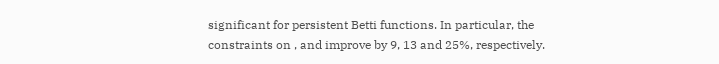significant for persistent Betti functions. In particular, the constraints on , and improve by 9, 13 and 25%, respectively.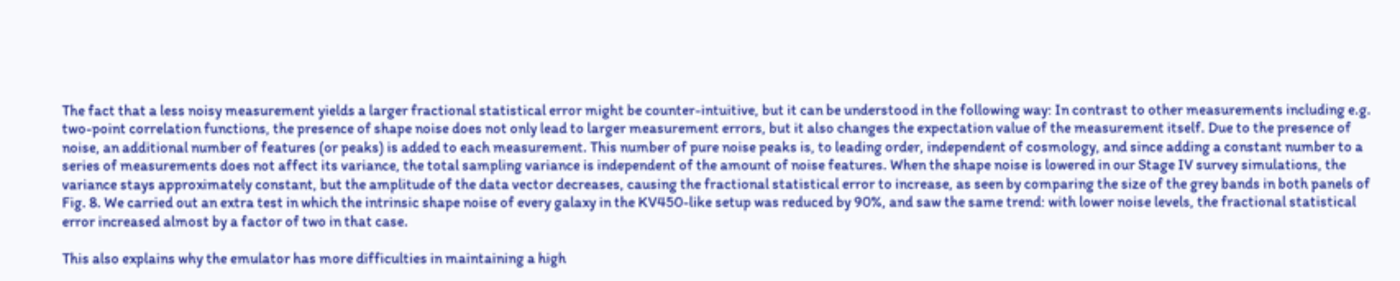The fact that a less noisy measurement yields a larger fractional statistical error might be counter-intuitive, but it can be understood in the following way: In contrast to other measurements including e.g. two-point correlation functions, the presence of shape noise does not only lead to larger measurement errors, but it also changes the expectation value of the measurement itself. Due to the presence of noise, an additional number of features (or peaks) is added to each measurement. This number of pure noise peaks is, to leading order, independent of cosmology, and since adding a constant number to a series of measurements does not affect its variance, the total sampling variance is independent of the amount of noise features. When the shape noise is lowered in our Stage IV survey simulations, the variance stays approximately constant, but the amplitude of the data vector decreases, causing the fractional statistical error to increase, as seen by comparing the size of the grey bands in both panels of Fig. 8. We carried out an extra test in which the intrinsic shape noise of every galaxy in the KV450-like setup was reduced by 90%, and saw the same trend: with lower noise levels, the fractional statistical error increased almost by a factor of two in that case.

This also explains why the emulator has more difficulties in maintaining a high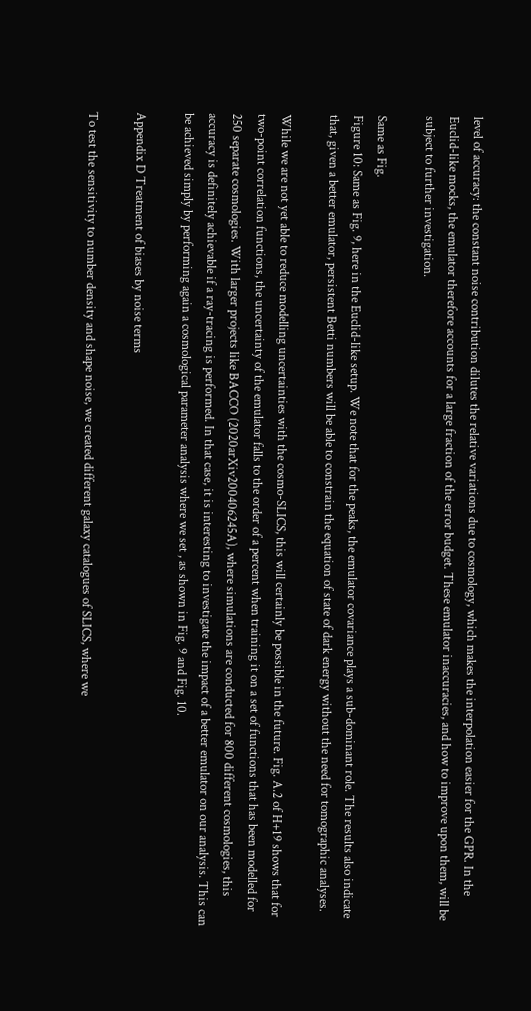level of accuracy: the constant noise contribution dilutes the relative variations due to cosmology, which makes the interpolation easier for the GPR. In the Euclid-like mocks, the emulator therefore accounts for a large fraction of the error budget. These emulator inaccuracies, and how to improve upon them, will be subject to further investigation.

Same as Fig.
Figure 10: Same as Fig. 9, here in the Euclid-like setup. We note that for the peaks, the emulator covariance plays a sub-dominant role. The results also indicate that, given a better emulator, persistent Betti numbers will be able to constrain the equation of state of dark energy without the need for tomographic analyses.

While we are not yet able to reduce modelling uncertainties with the cosmo-SLICS, this will certainly be possible in the future. Fig. A.2 of H+19 shows that for two-point correlation functions, the uncertainty of the emulator falls to the order of a percent when training it on a set of functions that has been modelled for 250 separate cosmologies. With larger projects like BACCO (2020arXiv200406245A), where simulations are conducted for 800 different cosmologies, this accuracy is definitely achievable if a ray-tracing is performed. In that case, it is interesting to investigate the impact of a better emulator on our analysis. This can be achieved simply by performing again a cosmological parameter analysis where we set , as shown in Fig. 9 and Fig. 10.

Appendix D Treatment of biases by noise terms

To test the sensitivity to number density and shape noise, we created different galaxy catalogues of SLICS, where we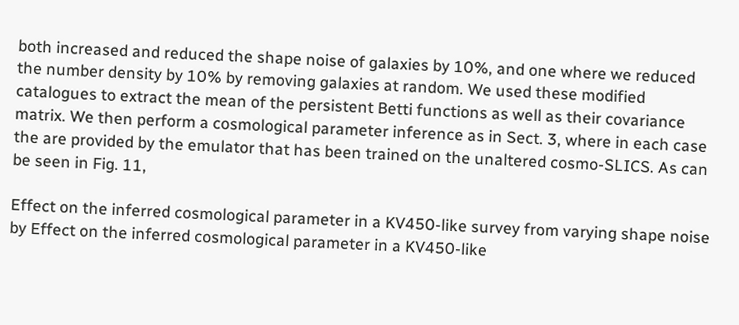both increased and reduced the shape noise of galaxies by 10%, and one where we reduced the number density by 10% by removing galaxies at random. We used these modified catalogues to extract the mean of the persistent Betti functions as well as their covariance matrix. We then perform a cosmological parameter inference as in Sect. 3, where in each case the are provided by the emulator that has been trained on the unaltered cosmo-SLICS. As can be seen in Fig. 11,

Effect on the inferred cosmological parameter in a KV450-like survey from varying shape noise by Effect on the inferred cosmological parameter in a KV450-like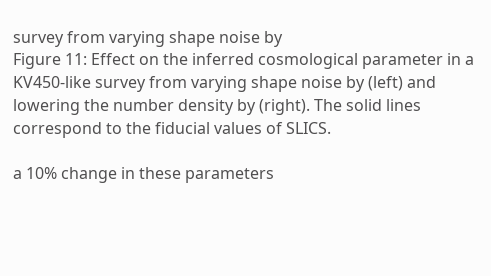survey from varying shape noise by
Figure 11: Effect on the inferred cosmological parameter in a KV450-like survey from varying shape noise by (left) and lowering the number density by (right). The solid lines correspond to the fiducial values of SLICS.

a 10% change in these parameters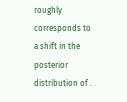roughly corresponds to a shift in the posterior distribution of .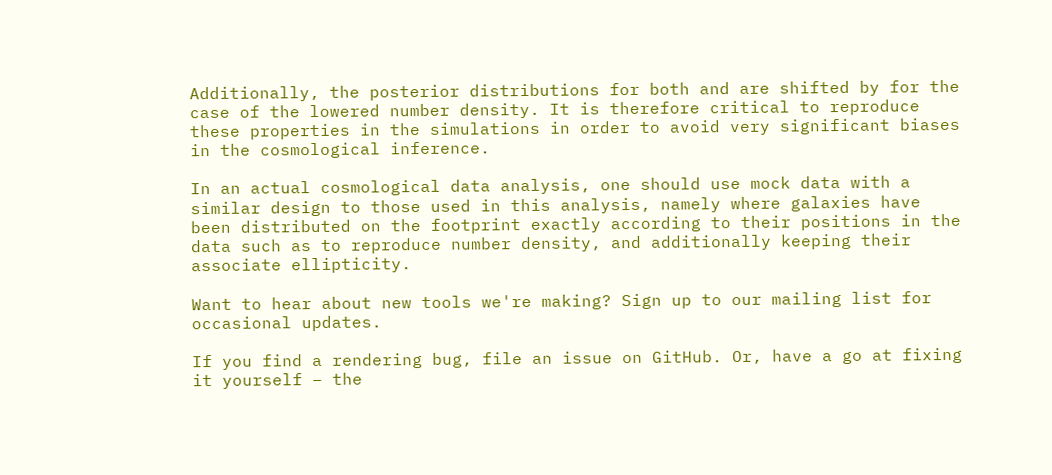Additionally, the posterior distributions for both and are shifted by for the case of the lowered number density. It is therefore critical to reproduce these properties in the simulations in order to avoid very significant biases in the cosmological inference.

In an actual cosmological data analysis, one should use mock data with a similar design to those used in this analysis, namely where galaxies have been distributed on the footprint exactly according to their positions in the data such as to reproduce number density, and additionally keeping their associate ellipticity.

Want to hear about new tools we're making? Sign up to our mailing list for occasional updates.

If you find a rendering bug, file an issue on GitHub. Or, have a go at fixing it yourself – the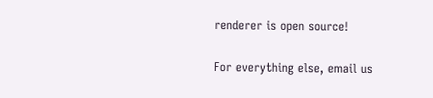renderer is open source!

For everything else, email us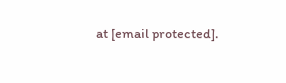at [email protected].